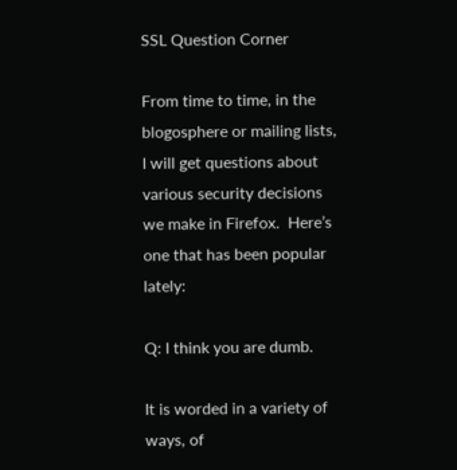SSL Question Corner

From time to time, in the blogosphere or mailing lists, I will get questions about various security decisions we make in Firefox.  Here’s one that has been popular lately:

Q: I think you are dumb.

It is worded in a variety of ways, of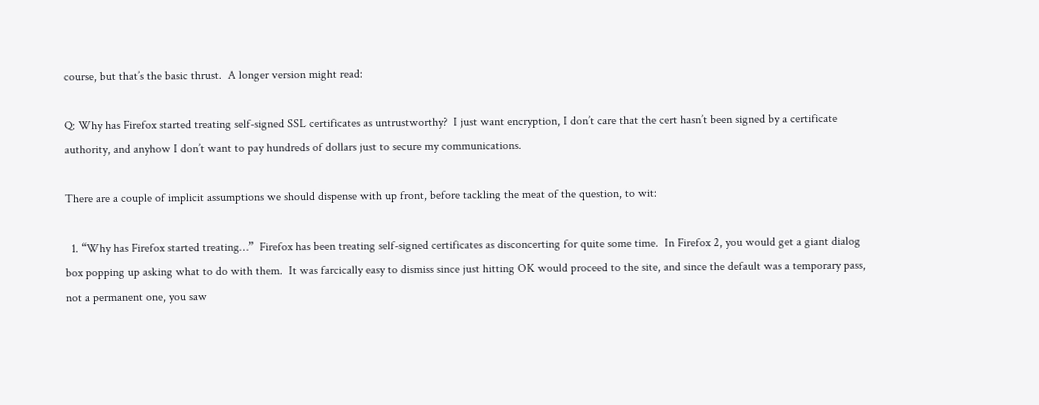course, but that’s the basic thrust.  A longer version might read:

Q: Why has Firefox started treating self-signed SSL certificates as untrustworthy?  I just want encryption, I don’t care that the cert hasn’t been signed by a certificate authority, and anyhow I don’t want to pay hundreds of dollars just to secure my communications.

There are a couple of implicit assumptions we should dispense with up front, before tackling the meat of the question, to wit:

  1. “Why has Firefox started treating…”  Firefox has been treating self-signed certificates as disconcerting for quite some time.  In Firefox 2, you would get a giant dialog box popping up asking what to do with them.  It was farcically easy to dismiss since just hitting OK would proceed to the site, and since the default was a temporary pass, not a permanent one, you saw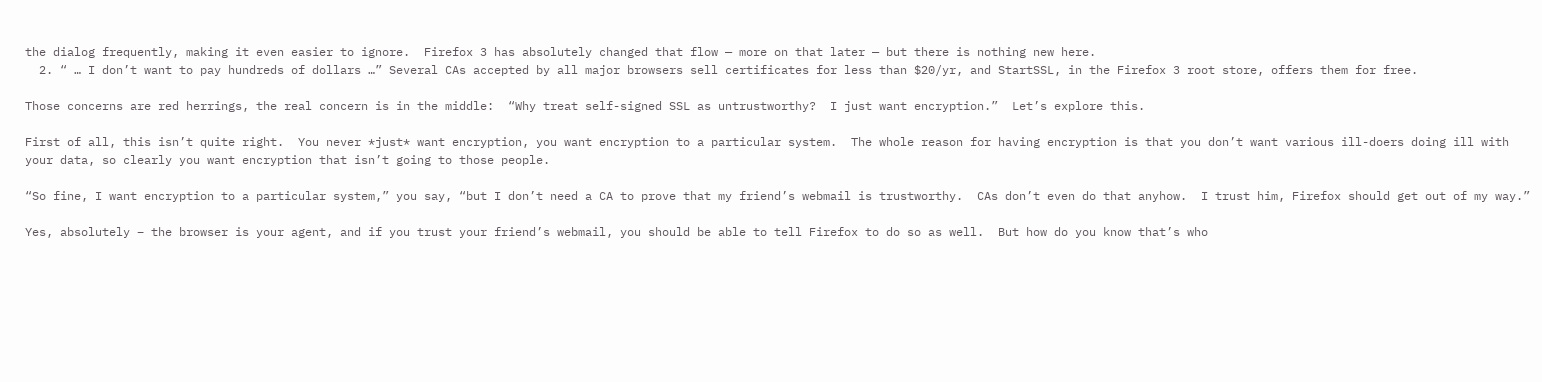the dialog frequently, making it even easier to ignore.  Firefox 3 has absolutely changed that flow — more on that later — but there is nothing new here.
  2. “ … I don’t want to pay hundreds of dollars …” Several CAs accepted by all major browsers sell certificates for less than $20/yr, and StartSSL, in the Firefox 3 root store, offers them for free.

Those concerns are red herrings, the real concern is in the middle:  “Why treat self-signed SSL as untrustworthy?  I just want encryption.”  Let’s explore this.

First of all, this isn’t quite right.  You never *just* want encryption, you want encryption to a particular system.  The whole reason for having encryption is that you don’t want various ill-doers doing ill with your data, so clearly you want encryption that isn’t going to those people.

“So fine, I want encryption to a particular system,” you say, “but I don’t need a CA to prove that my friend’s webmail is trustworthy.  CAs don’t even do that anyhow.  I trust him, Firefox should get out of my way.”

Yes, absolutely – the browser is your agent, and if you trust your friend’s webmail, you should be able to tell Firefox to do so as well.  But how do you know that’s who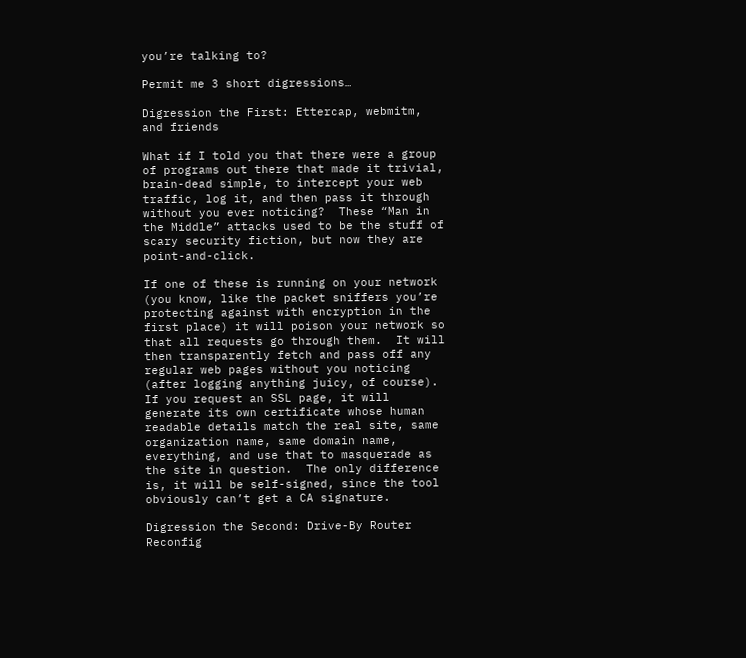you’re talking to?

Permit me 3 short digressions…

Digression the First: Ettercap, webmitm, and friends

What if I told you that there were a group of programs out there that made it trivial, brain-dead simple, to intercept your web traffic, log it, and then pass it through without you ever noticing?  These “Man in the Middle” attacks used to be the stuff of scary security fiction, but now they are point-and-click.

If one of these is running on your network (you know, like the packet sniffers you’re protecting against with encryption in the first place) it will poison your network so that all requests go through them.  It will then transparently fetch and pass off any regular web pages without you noticing (after logging anything juicy, of course).  If you request an SSL page, it will generate its own certificate whose human readable details match the real site, same organization name, same domain name, everything, and use that to masquerade as the site in question.  The only difference is, it will be self-signed, since the tool obviously can’t get a CA signature.

Digression the Second: Drive-By Router Reconfig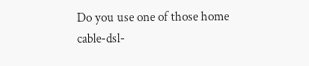Do you use one of those home cable-dsl-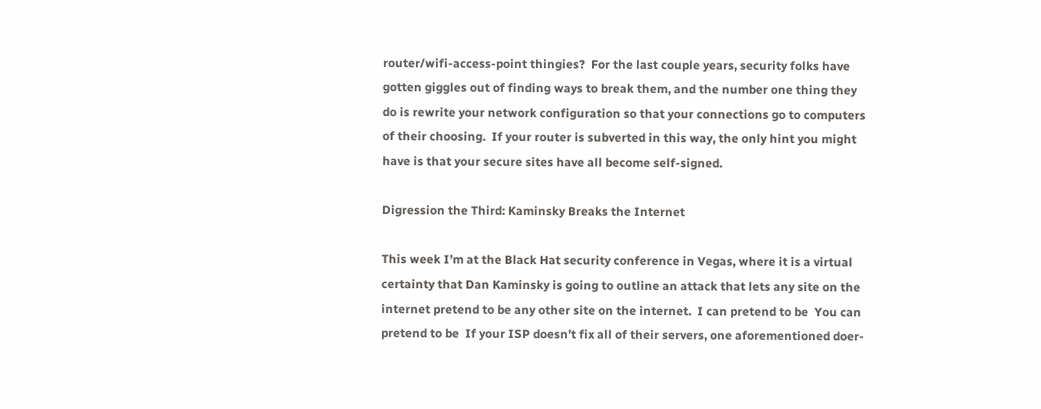router/wifi-access-point thingies?  For the last couple years, security folks have gotten giggles out of finding ways to break them, and the number one thing they do is rewrite your network configuration so that your connections go to computers of their choosing.  If your router is subverted in this way, the only hint you might have is that your secure sites have all become self-signed.

Digression the Third: Kaminsky Breaks the Internet

This week I’m at the Black Hat security conference in Vegas, where it is a virtual certainty that Dan Kaminsky is going to outline an attack that lets any site on the internet pretend to be any other site on the internet.  I can pretend to be  You can pretend to be  If your ISP doesn’t fix all of their servers, one aforementioned doer-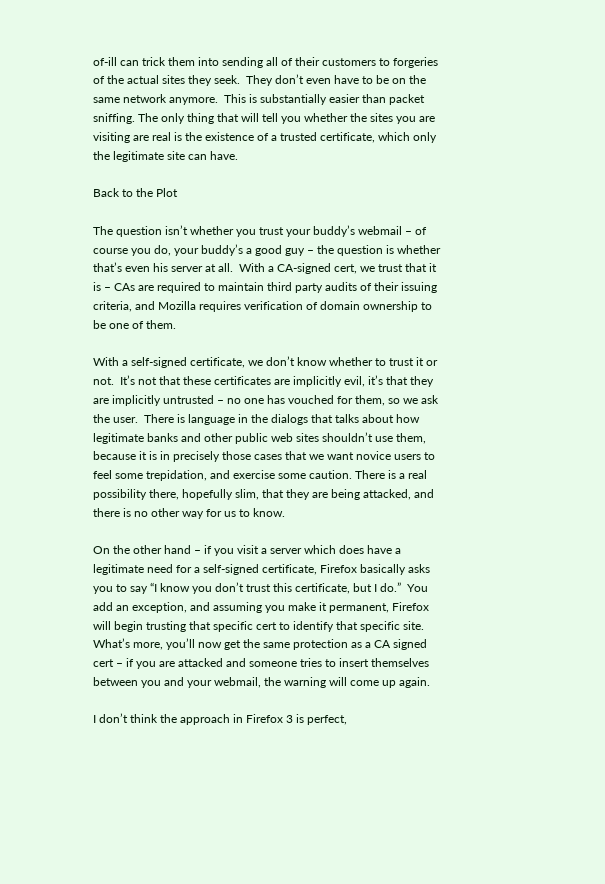of-ill can trick them into sending all of their customers to forgeries of the actual sites they seek.  They don’t even have to be on the same network anymore.  This is substantially easier than packet sniffing. The only thing that will tell you whether the sites you are visiting are real is the existence of a trusted certificate, which only the legitimate site can have.

Back to the Plot

The question isn’t whether you trust your buddy’s webmail – of course you do, your buddy’s a good guy – the question is whether that’s even his server at all.  With a CA-signed cert, we trust that it is – CAs are required to maintain third party audits of their issuing criteria, and Mozilla requires verification of domain ownership to be one of them.

With a self-signed certificate, we don’t know whether to trust it or not.  It’s not that these certificates are implicitly evil, it’s that they are implicitly untrusted – no one has vouched for them, so we ask the user.  There is language in the dialogs that talks about how legitimate banks and other public web sites shouldn’t use them, because it is in precisely those cases that we want novice users to feel some trepidation, and exercise some caution. There is a real possibility there, hopefully slim, that they are being attacked, and there is no other way for us to know.

On the other hand – if you visit a server which does have a legitimate need for a self-signed certificate, Firefox basically asks you to say “I know you don’t trust this certificate, but I do.”  You add an exception, and assuming you make it permanent, Firefox will begin trusting that specific cert to identify that specific site.  What’s more, you’ll now get the same protection as a CA signed cert – if you are attacked and someone tries to insert themselves between you and your webmail, the warning will come up again.

I don’t think the approach in Firefox 3 is perfect,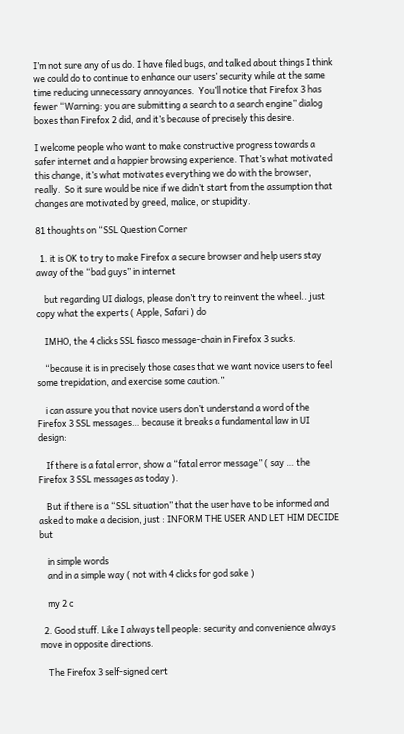I’m not sure any of us do. I have filed bugs, and talked about things I think we could do to continue to enhance our users’ security while at the same time reducing unnecessary annoyances.  You’ll notice that Firefox 3 has fewer “Warning: you are submitting a search to a search engine” dialog boxes than Firefox 2 did, and it’s because of precisely this desire.

I welcome people who want to make constructive progress towards a safer internet and a happier browsing experience. That’s what motivated this change, it’s what motivates everything we do with the browser, really.  So it sure would be nice if we didn’t start from the assumption that changes are motivated by greed, malice, or stupidity.

81 thoughts on “SSL Question Corner

  1. it is OK to try to make Firefox a secure browser and help users stay away of the “bad guys” in internet

    but regarding UI dialogs, please don’t try to reinvent the wheel.. just copy what the experts ( Apple, Safari ) do

    IMHO, the 4 clicks SSL fiasco message-chain in Firefox 3 sucks.

    “because it is in precisely those cases that we want novice users to feel some trepidation, and exercise some caution.”

    i can assure you that novice users don’t understand a word of the Firefox 3 SSL messages… because it breaks a fundamental law in UI design:

    If there is a fatal error, show a “fatal error message” ( say … the Firefox 3 SSL messages as today ).

    But if there is a “SSL situation” that the user have to be informed and asked to make a decision, just : INFORM THE USER AND LET HIM DECIDE but

    in simple words
    and in a simple way ( not with 4 clicks for god sake )

    my 2 c

  2. Good stuff. Like I always tell people: security and convenience always move in opposite directions.

    The Firefox 3 self-signed cert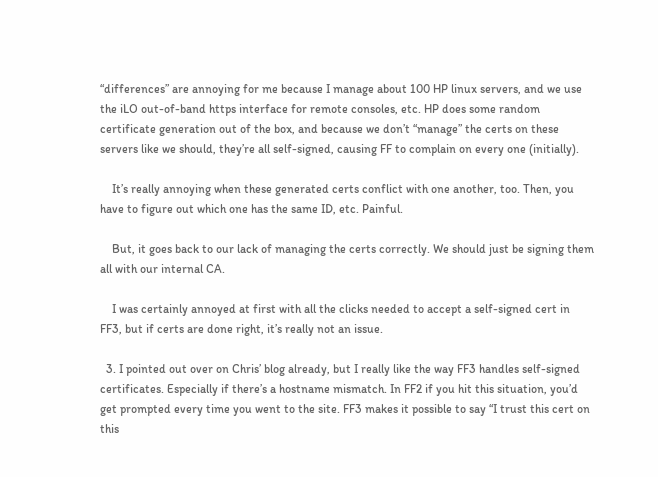“differences” are annoying for me because I manage about 100 HP linux servers, and we use the iLO out-of-band https interface for remote consoles, etc. HP does some random certificate generation out of the box, and because we don’t “manage” the certs on these servers like we should, they’re all self-signed, causing FF to complain on every one (initially).

    It’s really annoying when these generated certs conflict with one another, too. Then, you have to figure out which one has the same ID, etc. Painful.

    But, it goes back to our lack of managing the certs correctly. We should just be signing them all with our internal CA.

    I was certainly annoyed at first with all the clicks needed to accept a self-signed cert in FF3, but if certs are done right, it’s really not an issue.

  3. I pointed out over on Chris’ blog already, but I really like the way FF3 handles self-signed certificates. Especially if there’s a hostname mismatch. In FF2 if you hit this situation, you’d get prompted every time you went to the site. FF3 makes it possible to say “I trust this cert on this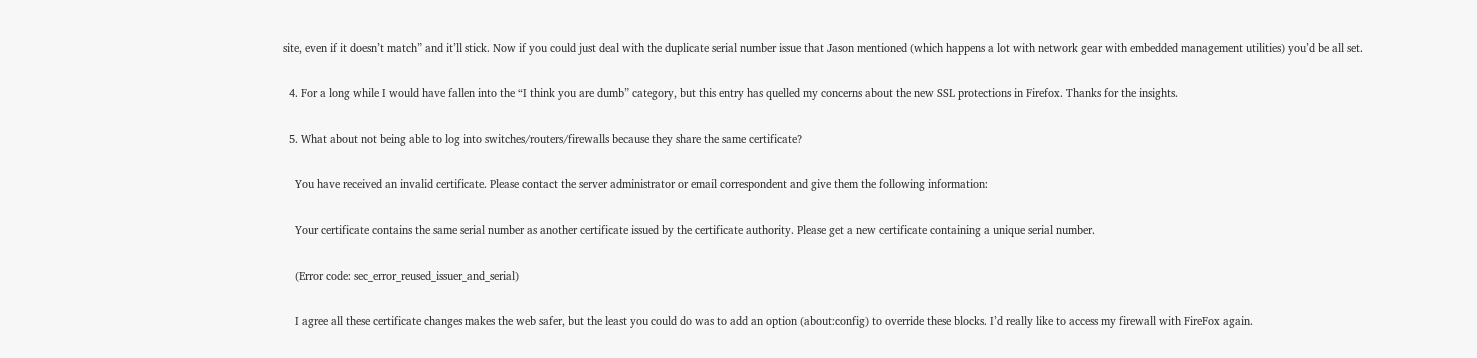site, even if it doesn’t match” and it’ll stick. Now if you could just deal with the duplicate serial number issue that Jason mentioned (which happens a lot with network gear with embedded management utilities) you’d be all set.

  4. For a long while I would have fallen into the “I think you are dumb” category, but this entry has quelled my concerns about the new SSL protections in Firefox. Thanks for the insights.

  5. What about not being able to log into switches/routers/firewalls because they share the same certificate?

    You have received an invalid certificate. Please contact the server administrator or email correspondent and give them the following information:

    Your certificate contains the same serial number as another certificate issued by the certificate authority. Please get a new certificate containing a unique serial number.

    (Error code: sec_error_reused_issuer_and_serial)

    I agree all these certificate changes makes the web safer, but the least you could do was to add an option (about:config) to override these blocks. I’d really like to access my firewall with FireFox again.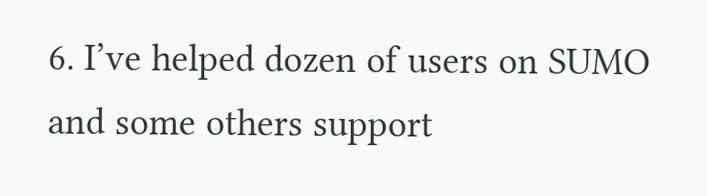6. I’ve helped dozen of users on SUMO and some others support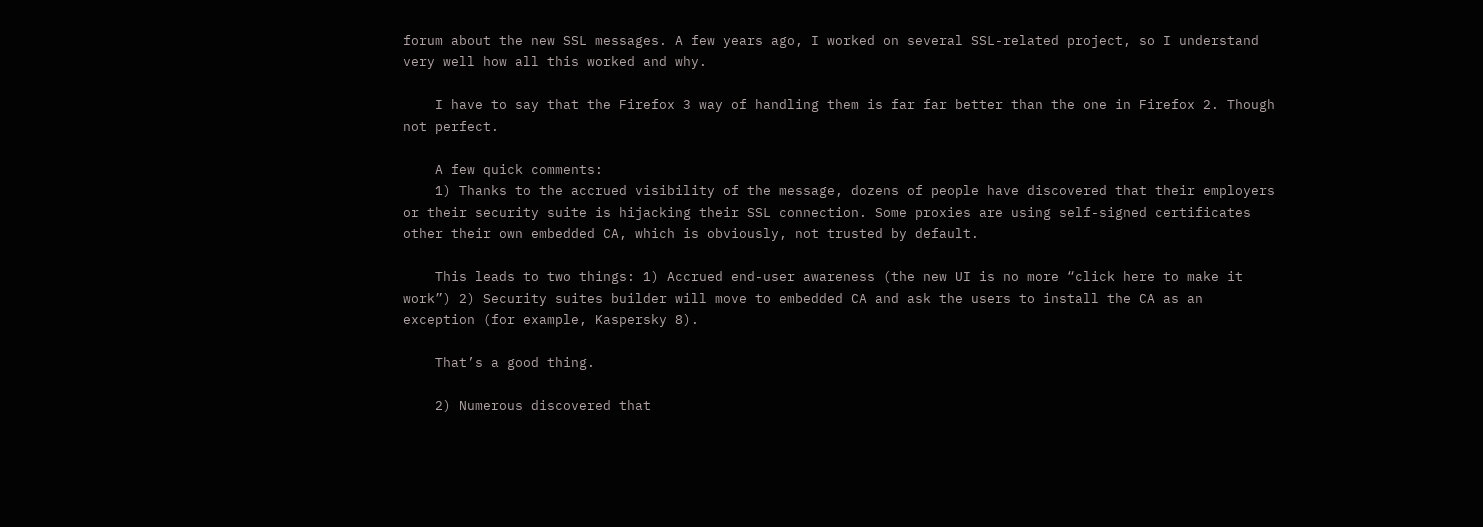forum about the new SSL messages. A few years ago, I worked on several SSL-related project, so I understand very well how all this worked and why.

    I have to say that the Firefox 3 way of handling them is far far better than the one in Firefox 2. Though not perfect.

    A few quick comments:
    1) Thanks to the accrued visibility of the message, dozens of people have discovered that their employers or their security suite is hijacking their SSL connection. Some proxies are using self-signed certificates other their own embedded CA, which is obviously, not trusted by default.

    This leads to two things: 1) Accrued end-user awareness (the new UI is no more “click here to make it work”) 2) Security suites builder will move to embedded CA and ask the users to install the CA as an exception (for example, Kaspersky 8).

    That’s a good thing.

    2) Numerous discovered that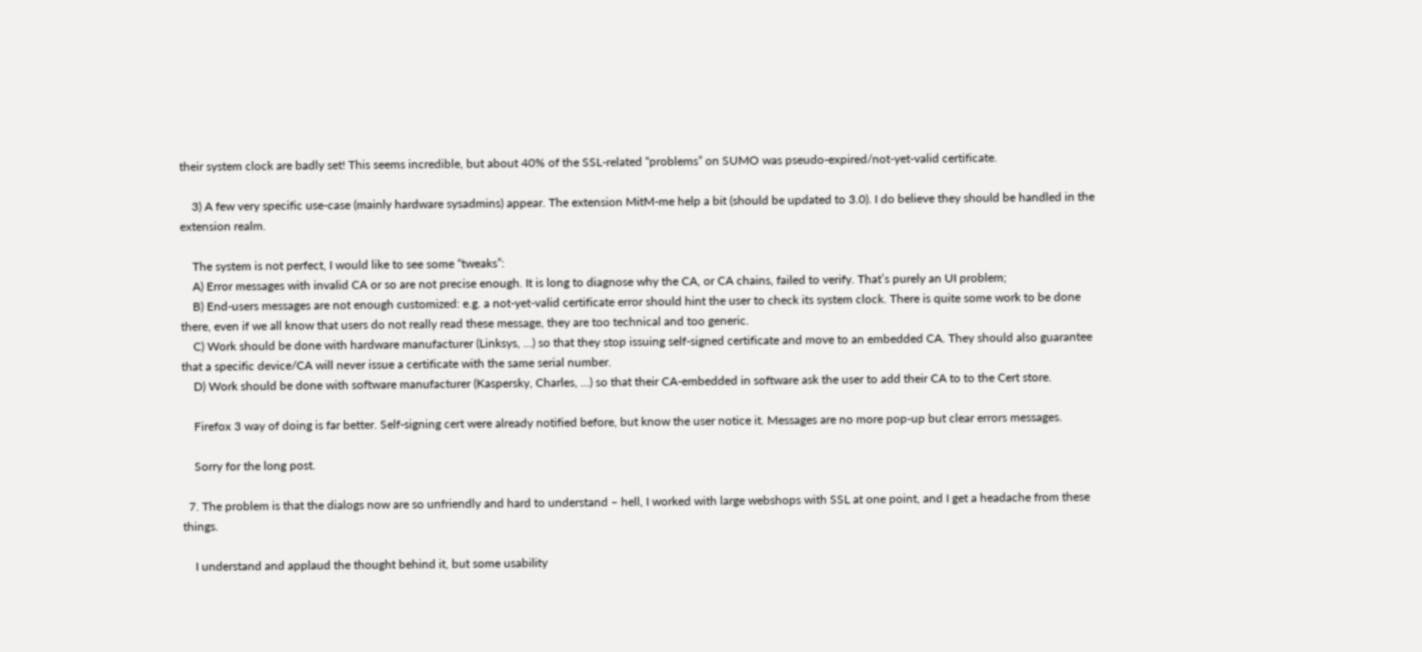their system clock are badly set! This seems incredible, but about 40% of the SSL-related “problems” on SUMO was pseudo-expired/not-yet-valid certificate.

    3) A few very specific use-case (mainly hardware sysadmins) appear. The extension MitM-me help a bit (should be updated to 3.0). I do believe they should be handled in the extension realm.

    The system is not perfect, I would like to see some “tweaks”:
    A) Error messages with invalid CA or so are not precise enough. It is long to diagnose why the CA, or CA chains, failed to verify. That’s purely an UI problem;
    B) End-users messages are not enough customized: e.g. a not-yet-valid certificate error should hint the user to check its system clock. There is quite some work to be done there, even if we all know that users do not really read these message, they are too technical and too generic.
    C) Work should be done with hardware manufacturer (Linksys, …) so that they stop issuing self-signed certificate and move to an embedded CA. They should also guarantee that a specific device/CA will never issue a certificate with the same serial number.
    D) Work should be done with software manufacturer (Kaspersky, Charles, …) so that their CA-embedded in software ask the user to add their CA to to the Cert store.

    Firefox 3 way of doing is far better. Self-signing cert were already notified before, but know the user notice it. Messages are no more pop-up but clear errors messages.

    Sorry for the long post.

  7. The problem is that the dialogs now are so unfriendly and hard to understand – hell, I worked with large webshops with SSL at one point, and I get a headache from these things.

    I understand and applaud the thought behind it, but some usability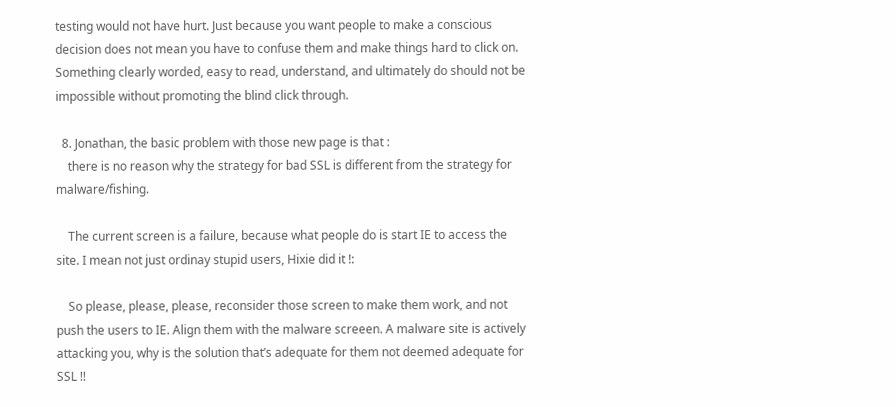testing would not have hurt. Just because you want people to make a conscious decision does not mean you have to confuse them and make things hard to click on. Something clearly worded, easy to read, understand, and ultimately do should not be impossible without promoting the blind click through.

  8. Jonathan, the basic problem with those new page is that :
    there is no reason why the strategy for bad SSL is different from the strategy for malware/fishing.

    The current screen is a failure, because what people do is start IE to access the site. I mean not just ordinay stupid users, Hixie did it !:

    So please, please, please, reconsider those screen to make them work, and not push the users to IE. Align them with the malware screeen. A malware site is actively attacking you, why is the solution that’s adequate for them not deemed adequate for SSL !!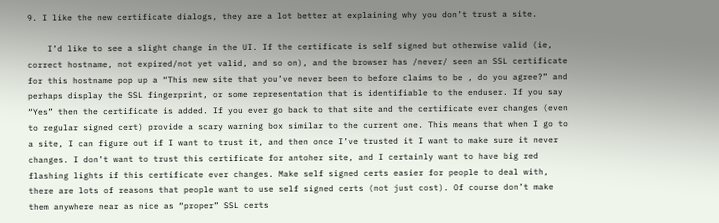9. I like the new certificate dialogs, they are a lot better at explaining why you don’t trust a site.

    I’d like to see a slight change in the UI. If the certificate is self signed but otherwise valid (ie, correct hostname, not expired/not yet valid, and so on), and the browser has /never/ seen an SSL certificate for this hostname pop up a “This new site that you’ve never been to before claims to be , do you agree?” and perhaps display the SSL fingerprint, or some representation that is identifiable to the enduser. If you say “Yes” then the certificate is added. If you ever go back to that site and the certificate ever changes (even to regular signed cert) provide a scary warning box similar to the current one. This means that when I go to a site, I can figure out if I want to trust it, and then once I’ve trusted it I want to make sure it never changes. I don’t want to trust this certificate for antoher site, and I certainly want to have big red flashing lights if this certificate ever changes. Make self signed certs easier for people to deal with, there are lots of reasons that people want to use self signed certs (not just cost). Of course don’t make them anywhere near as nice as “proper” SSL certs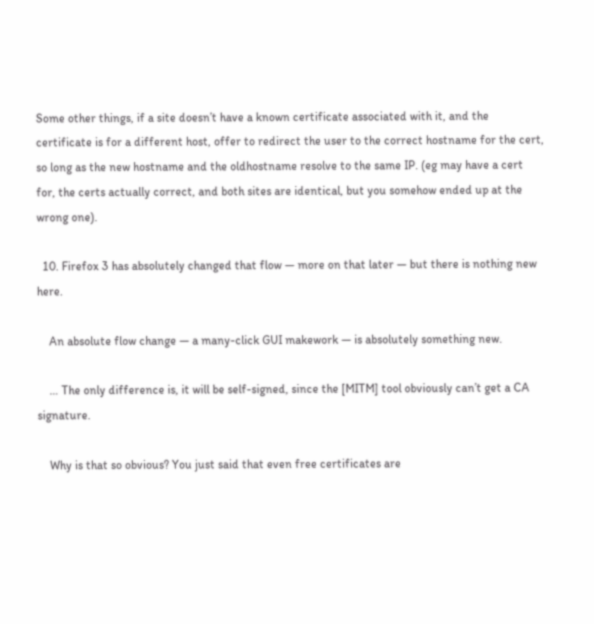Some other things, if a site doesn’t have a known certificate associated with it, and the certificate is for a different host, offer to redirect the user to the correct hostname for the cert, so long as the new hostname and the oldhostname resolve to the same IP. (eg may have a cert for, the certs actually correct, and both sites are identical, but you somehow ended up at the wrong one).

  10. Firefox 3 has absolutely changed that flow — more on that later — but there is nothing new here.

    An absolute flow change — a many-click GUI makework — is absolutely something new.

    … The only difference is, it will be self-signed, since the [MITM] tool obviously can’t get a CA signature.

    Why is that so obvious? You just said that even free certificates are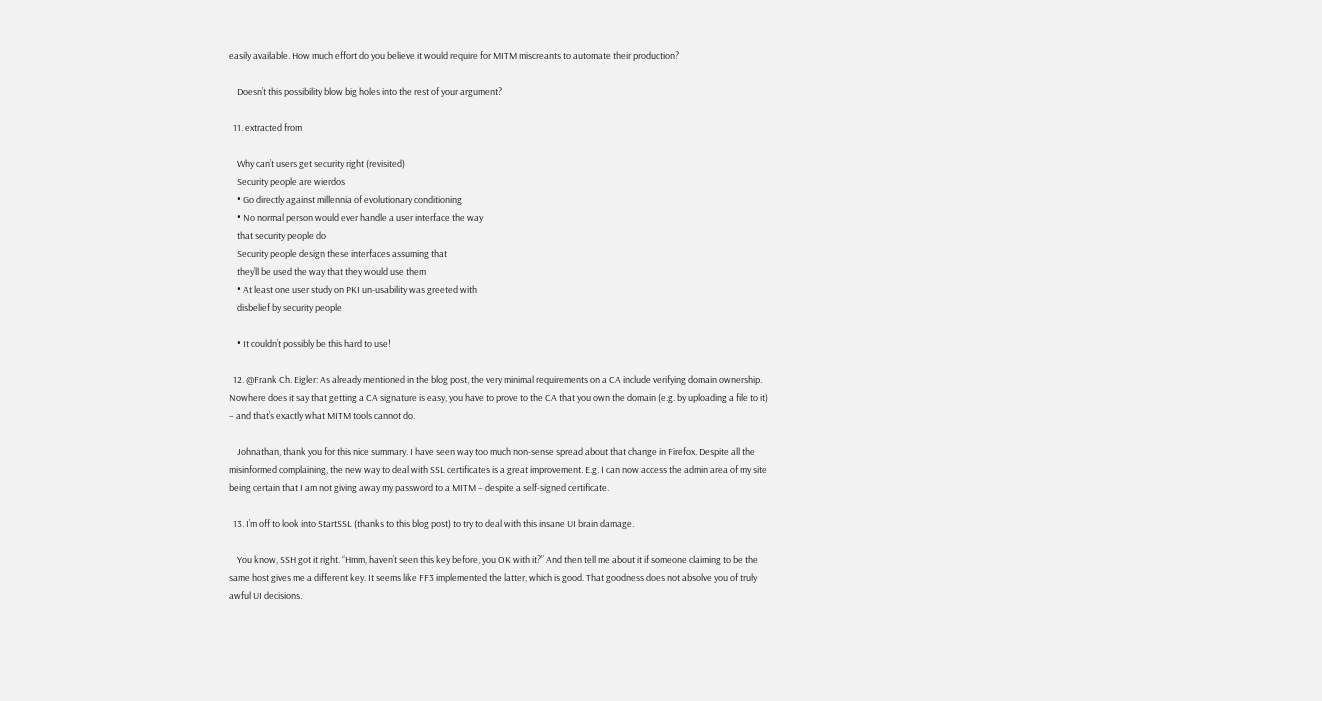easily available. How much effort do you believe it would require for MITM miscreants to automate their production?

    Doesn’t this possibility blow big holes into the rest of your argument?

  11. extracted from

    Why can’t users get security right (revisited)
    Security people are wierdos
    • Go directly against millennia of evolutionary conditioning
    • No normal person would ever handle a user interface the way
    that security people do
    Security people design these interfaces assuming that
    they’ll be used the way that they would use them
    • At least one user study on PKI un-usability was greeted with
    disbelief by security people

    • It couldn’t possibly be this hard to use!

  12. @Frank Ch. Eigler: As already mentioned in the blog post, the very minimal requirements on a CA include verifying domain ownership. Nowhere does it say that getting a CA signature is easy, you have to prove to the CA that you own the domain (e.g. by uploading a file to it) – and that’s exactly what MITM tools cannot do.

    Johnathan, thank you for this nice summary. I have seen way too much non-sense spread about that change in Firefox. Despite all the misinformed complaining, the new way to deal with SSL certificates is a great improvement. E.g. I can now access the admin area of my site being certain that I am not giving away my password to a MITM – despite a self-signed certificate.

  13. I’m off to look into StartSSL (thanks to this blog post) to try to deal with this insane UI brain damage.

    You know, SSH got it right. “Hmm, haven’t seen this key before, you OK with it?” And then tell me about it if someone claiming to be the same host gives me a different key. It seems like FF3 implemented the latter, which is good. That goodness does not absolve you of truly awful UI decisions.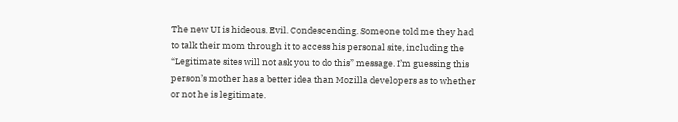The new UI is hideous. Evil. Condescending. Someone told me they had to talk their mom through it to access his personal site, including the “Legitimate sites will not ask you to do this” message. I’m guessing this person’s mother has a better idea than Mozilla developers as to whether or not he is legitimate.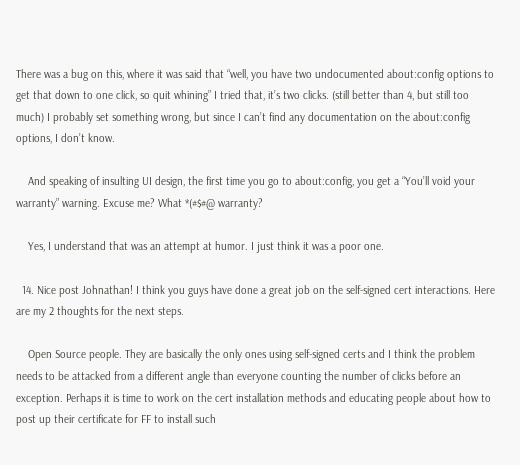There was a bug on this, where it was said that “well, you have two undocumented about:config options to get that down to one click, so quit whining” I tried that, it’s two clicks. (still better than 4, but still too much) I probably set something wrong, but since I can’t find any documentation on the about:config options, I don’t know.

    And speaking of insulting UI design, the first time you go to about:config, you get a “You’ll void your warranty” warning. Excuse me? What *(#$#@ warranty?

    Yes, I understand that was an attempt at humor. I just think it was a poor one.

  14. Nice post Johnathan! I think you guys have done a great job on the self-signed cert interactions. Here are my 2 thoughts for the next steps.

    Open Source people. They are basically the only ones using self-signed certs and I think the problem needs to be attacked from a different angle than everyone counting the number of clicks before an exception. Perhaps it is time to work on the cert installation methods and educating people about how to post up their certificate for FF to install such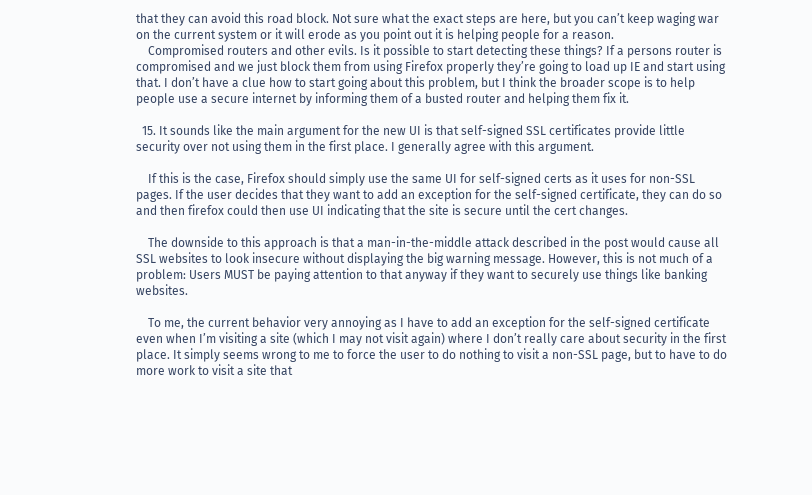that they can avoid this road block. Not sure what the exact steps are here, but you can’t keep waging war on the current system or it will erode as you point out it is helping people for a reason.
    Compromised routers and other evils. Is it possible to start detecting these things? If a persons router is compromised and we just block them from using Firefox properly they’re going to load up IE and start using that. I don’t have a clue how to start going about this problem, but I think the broader scope is to help people use a secure internet by informing them of a busted router and helping them fix it.

  15. It sounds like the main argument for the new UI is that self-signed SSL certificates provide little security over not using them in the first place. I generally agree with this argument.

    If this is the case, Firefox should simply use the same UI for self-signed certs as it uses for non-SSL pages. If the user decides that they want to add an exception for the self-signed certificate, they can do so and then firefox could then use UI indicating that the site is secure until the cert changes.

    The downside to this approach is that a man-in-the-middle attack described in the post would cause all SSL websites to look insecure without displaying the big warning message. However, this is not much of a problem: Users MUST be paying attention to that anyway if they want to securely use things like banking websites.

    To me, the current behavior very annoying as I have to add an exception for the self-signed certificate even when I’m visiting a site (which I may not visit again) where I don’t really care about security in the first place. It simply seems wrong to me to force the user to do nothing to visit a non-SSL page, but to have to do more work to visit a site that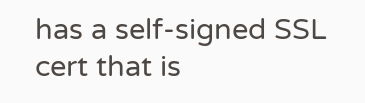has a self-signed SSL cert that is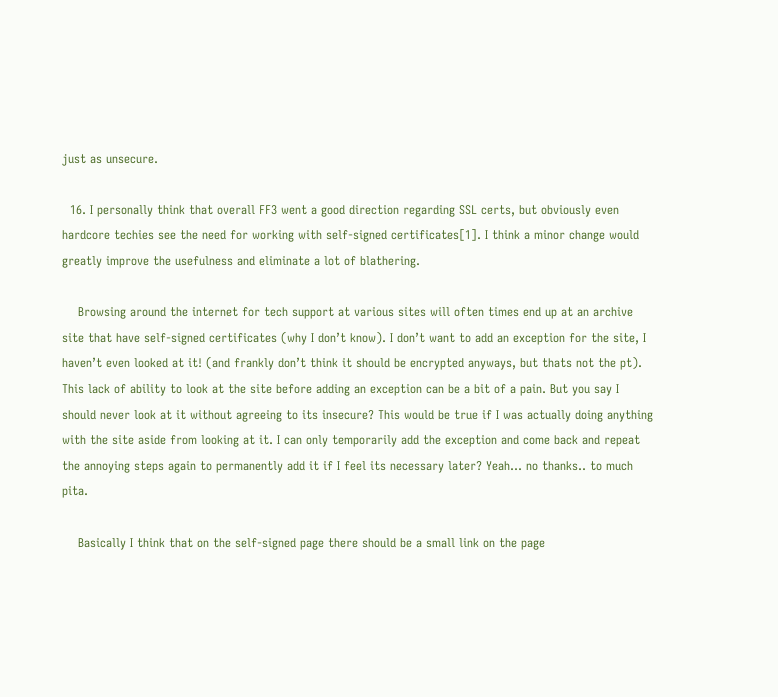just as unsecure.

  16. I personally think that overall FF3 went a good direction regarding SSL certs, but obviously even hardcore techies see the need for working with self-signed certificates[1]. I think a minor change would greatly improve the usefulness and eliminate a lot of blathering.

    Browsing around the internet for tech support at various sites will often times end up at an archive site that have self-signed certificates (why I don’t know). I don’t want to add an exception for the site, I haven’t even looked at it! (and frankly don’t think it should be encrypted anyways, but thats not the pt). This lack of ability to look at the site before adding an exception can be a bit of a pain. But you say I should never look at it without agreeing to its insecure? This would be true if I was actually doing anything with the site aside from looking at it. I can only temporarily add the exception and come back and repeat the annoying steps again to permanently add it if I feel its necessary later? Yeah… no thanks.. to much pita.

    Basically I think that on the self-signed page there should be a small link on the page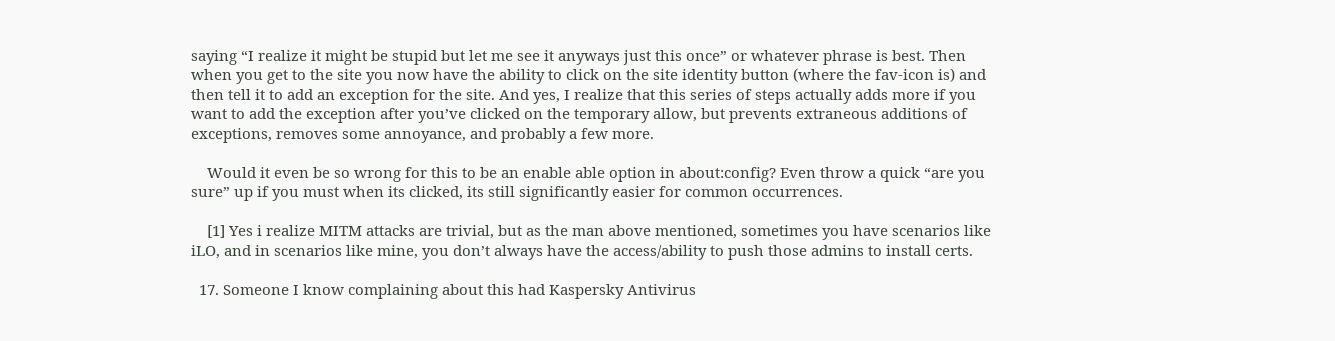saying “I realize it might be stupid but let me see it anyways just this once” or whatever phrase is best. Then when you get to the site you now have the ability to click on the site identity button (where the fav-icon is) and then tell it to add an exception for the site. And yes, I realize that this series of steps actually adds more if you want to add the exception after you’ve clicked on the temporary allow, but prevents extraneous additions of exceptions, removes some annoyance, and probably a few more.

    Would it even be so wrong for this to be an enable able option in about:config? Even throw a quick “are you sure” up if you must when its clicked, its still significantly easier for common occurrences.

    [1] Yes i realize MITM attacks are trivial, but as the man above mentioned, sometimes you have scenarios like iLO, and in scenarios like mine, you don’t always have the access/ability to push those admins to install certs.

  17. Someone I know complaining about this had Kaspersky Antivirus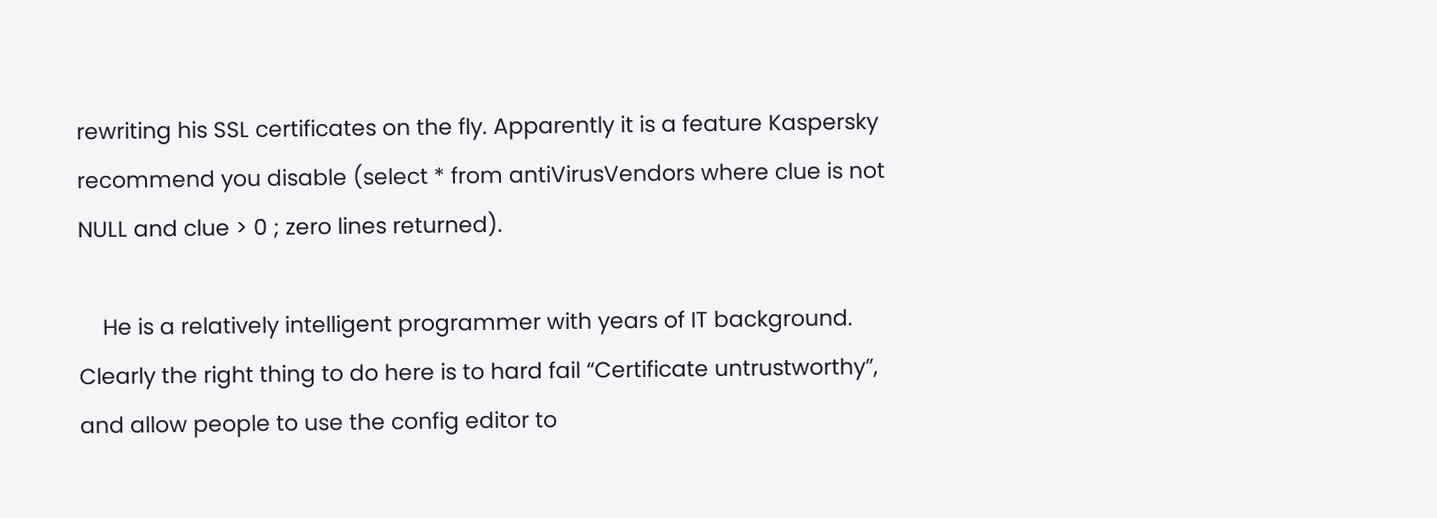rewriting his SSL certificates on the fly. Apparently it is a feature Kaspersky recommend you disable (select * from antiVirusVendors where clue is not NULL and clue > 0 ; zero lines returned).

    He is a relatively intelligent programmer with years of IT background. Clearly the right thing to do here is to hard fail “Certificate untrustworthy”, and allow people to use the config editor to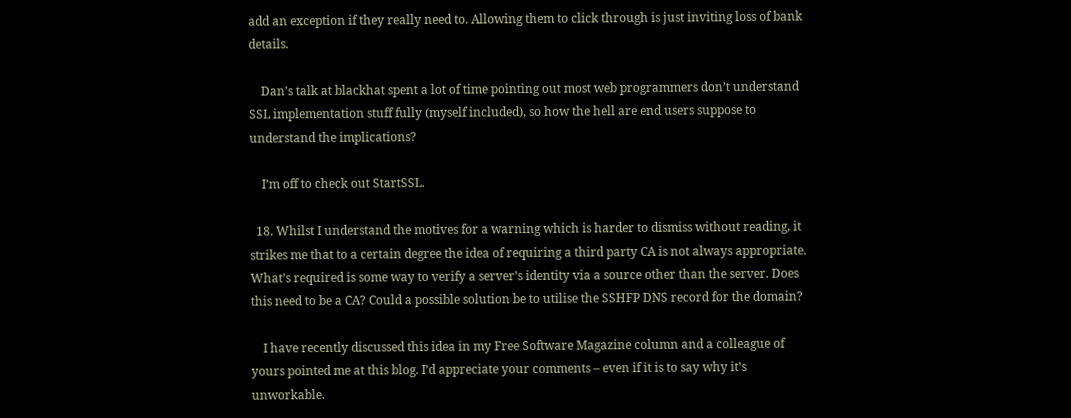add an exception if they really need to. Allowing them to click through is just inviting loss of bank details.

    Dan’s talk at blackhat spent a lot of time pointing out most web programmers don’t understand SSL implementation stuff fully (myself included), so how the hell are end users suppose to understand the implications?

    I’m off to check out StartSSL.

  18. Whilst I understand the motives for a warning which is harder to dismiss without reading, it strikes me that to a certain degree the idea of requiring a third party CA is not always appropriate. What’s required is some way to verify a server’s identity via a source other than the server. Does this need to be a CA? Could a possible solution be to utilise the SSHFP DNS record for the domain?

    I have recently discussed this idea in my Free Software Magazine column and a colleague of yours pointed me at this blog. I’d appreciate your comments – even if it is to say why it’s unworkable.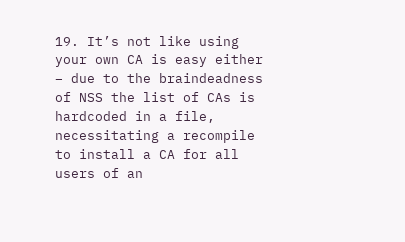19. It’s not like using your own CA is easy either – due to the braindeadness of NSS the list of CAs is hardcoded in a file, necessitating a recompile to install a CA for all users of an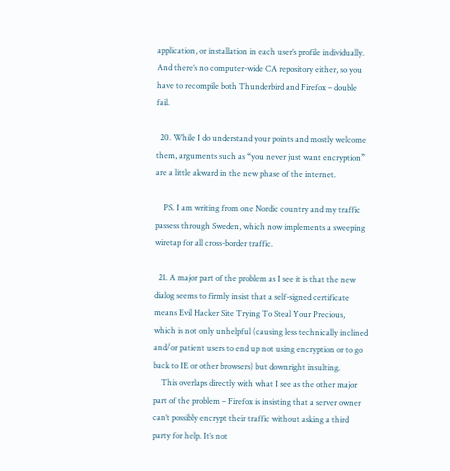application, or installation in each user’s profile individually. And there’s no computer-wide CA repository either, so you have to recompile both Thunderbird and Firefox – double fail.

  20. While I do understand your points and mostly welcome them, arguments such as “you never just want encryption” are a little akward in the new phase of the internet.

    PS. I am writing from one Nordic country and my traffic passess through Sweden, which now implements a sweeping wiretap for all cross-border traffic.

  21. A major part of the problem as I see it is that the new dialog seems to firmly insist that a self-signed certificate means Evil Hacker Site Trying To Steal Your Precious, which is not only unhelpful (causing less technically inclined and/or patient users to end up not using encryption or to go back to IE or other browsers) but downright insulting.
    This overlaps directly with what I see as the other major part of the problem – Firefox is insisting that a server owner can’t possibly encrypt their traffic without asking a third party for help. It’s not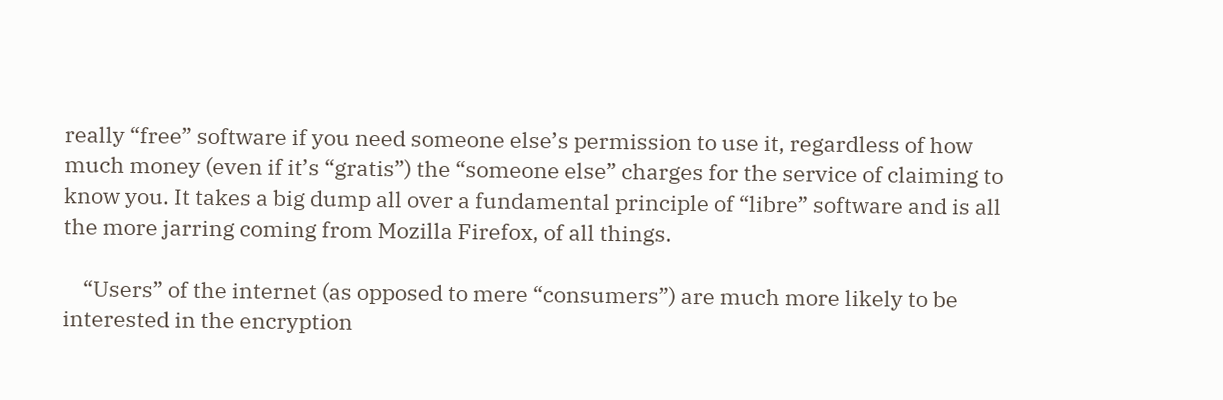really “free” software if you need someone else’s permission to use it, regardless of how much money (even if it’s “gratis”) the “someone else” charges for the service of claiming to know you. It takes a big dump all over a fundamental principle of “libre” software and is all the more jarring coming from Mozilla Firefox, of all things.

    “Users” of the internet (as opposed to mere “consumers”) are much more likely to be interested in the encryption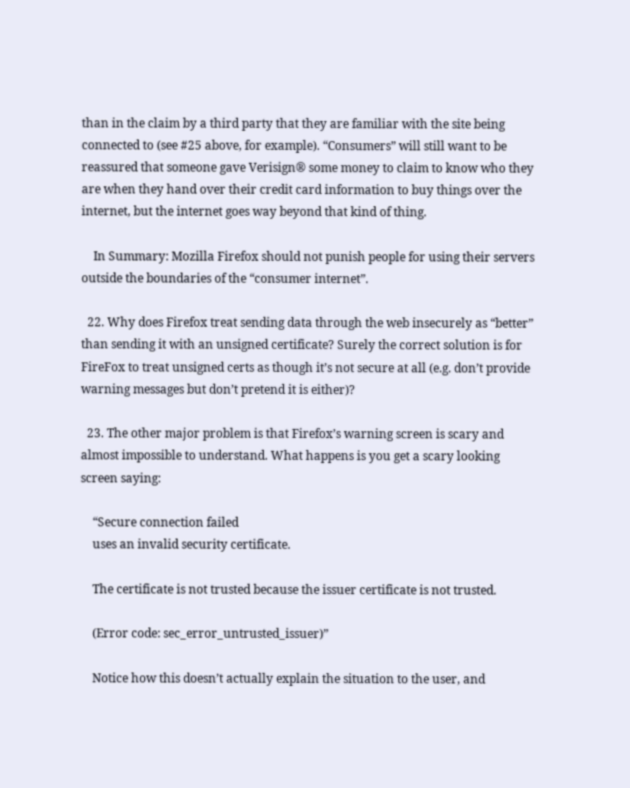than in the claim by a third party that they are familiar with the site being connected to (see #25 above, for example). “Consumers” will still want to be reassured that someone gave Verisign® some money to claim to know who they are when they hand over their credit card information to buy things over the internet, but the internet goes way beyond that kind of thing.

    In Summary: Mozilla Firefox should not punish people for using their servers outside the boundaries of the “consumer internet”.

  22. Why does Firefox treat sending data through the web insecurely as “better” than sending it with an unsigned certificate? Surely the correct solution is for FireFox to treat unsigned certs as though it’s not secure at all (e.g. don’t provide warning messages but don’t pretend it is either)?

  23. The other major problem is that Firefox’s warning screen is scary and almost impossible to understand. What happens is you get a scary looking screen saying:

    “Secure connection failed
    uses an invalid security certificate.

    The certificate is not trusted because the issuer certificate is not trusted.

    (Error code: sec_error_untrusted_issuer)”

    Notice how this doesn’t actually explain the situation to the user, and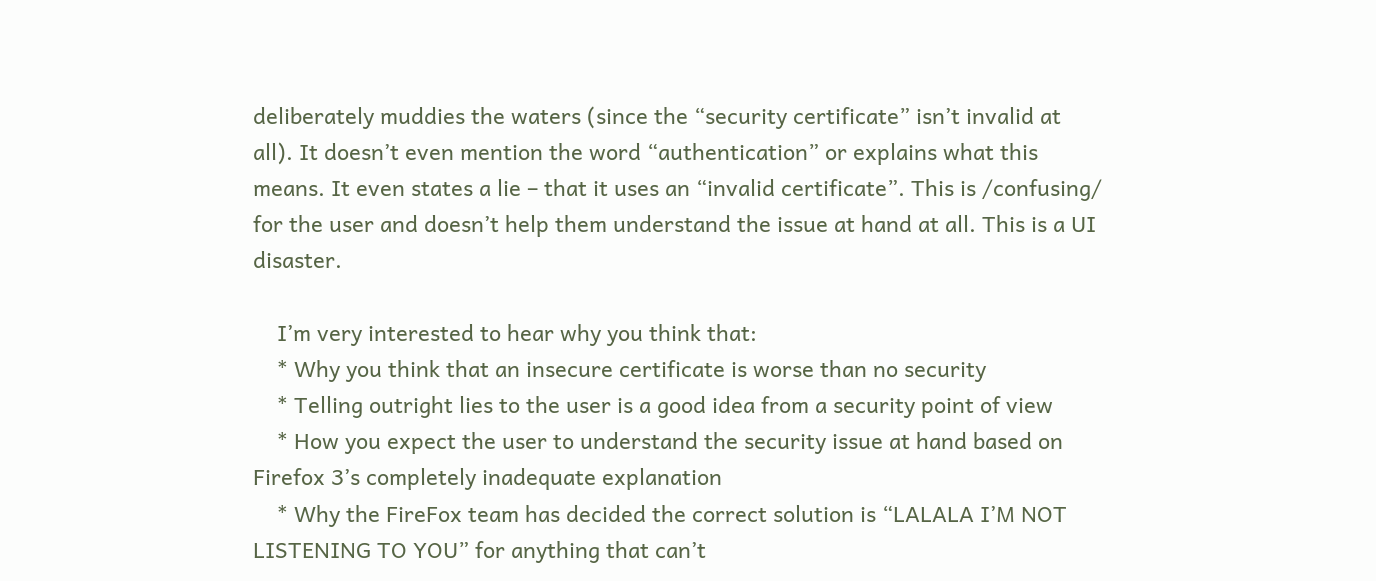deliberately muddies the waters (since the “security certificate” isn’t invalid at all). It doesn’t even mention the word “authentication” or explains what this means. It even states a lie – that it uses an “invalid certificate”. This is /confusing/ for the user and doesn’t help them understand the issue at hand at all. This is a UI disaster.

    I’m very interested to hear why you think that:
    * Why you think that an insecure certificate is worse than no security
    * Telling outright lies to the user is a good idea from a security point of view
    * How you expect the user to understand the security issue at hand based on Firefox 3’s completely inadequate explanation
    * Why the FireFox team has decided the correct solution is “LALALA I’M NOT LISTENING TO YOU” for anything that can’t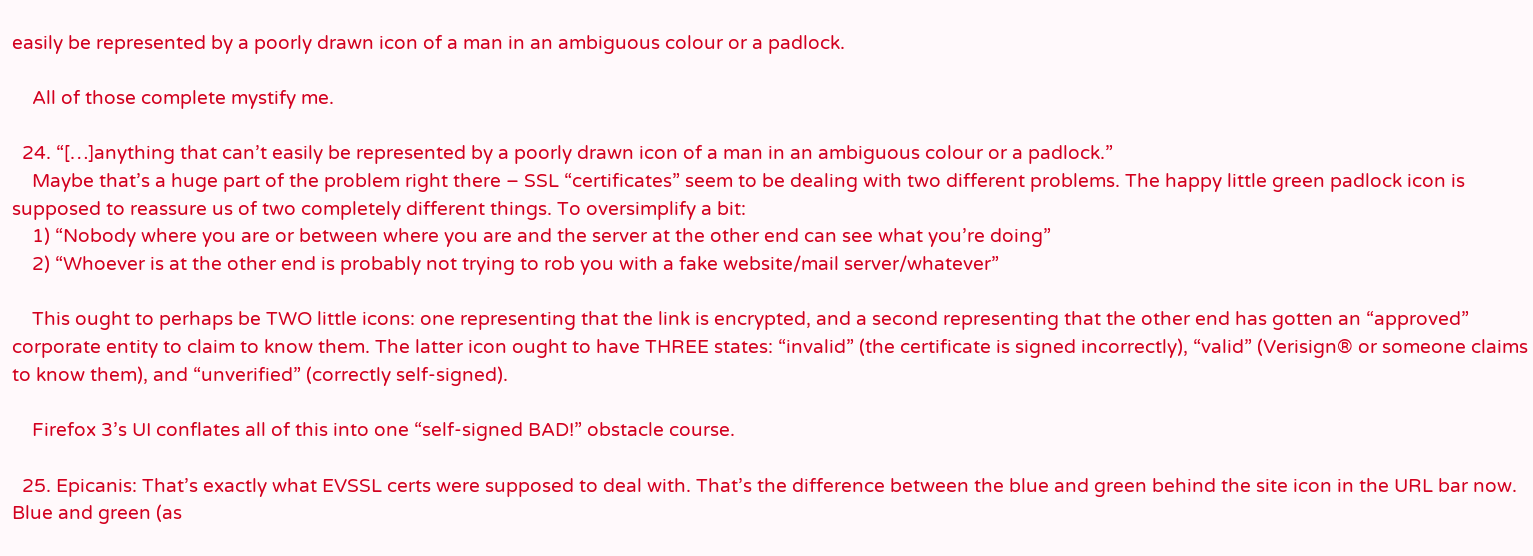easily be represented by a poorly drawn icon of a man in an ambiguous colour or a padlock.

    All of those complete mystify me.

  24. “[…]anything that can’t easily be represented by a poorly drawn icon of a man in an ambiguous colour or a padlock.”
    Maybe that’s a huge part of the problem right there – SSL “certificates” seem to be dealing with two different problems. The happy little green padlock icon is supposed to reassure us of two completely different things. To oversimplify a bit:
    1) “Nobody where you are or between where you are and the server at the other end can see what you’re doing”
    2) “Whoever is at the other end is probably not trying to rob you with a fake website/mail server/whatever”

    This ought to perhaps be TWO little icons: one representing that the link is encrypted, and a second representing that the other end has gotten an “approved” corporate entity to claim to know them. The latter icon ought to have THREE states: “invalid” (the certificate is signed incorrectly), “valid” (Verisign® or someone claims to know them), and “unverified” (correctly self-signed).

    Firefox 3’s UI conflates all of this into one “self-signed BAD!” obstacle course.

  25. Epicanis: That’s exactly what EVSSL certs were supposed to deal with. That’s the difference between the blue and green behind the site icon in the URL bar now. Blue and green (as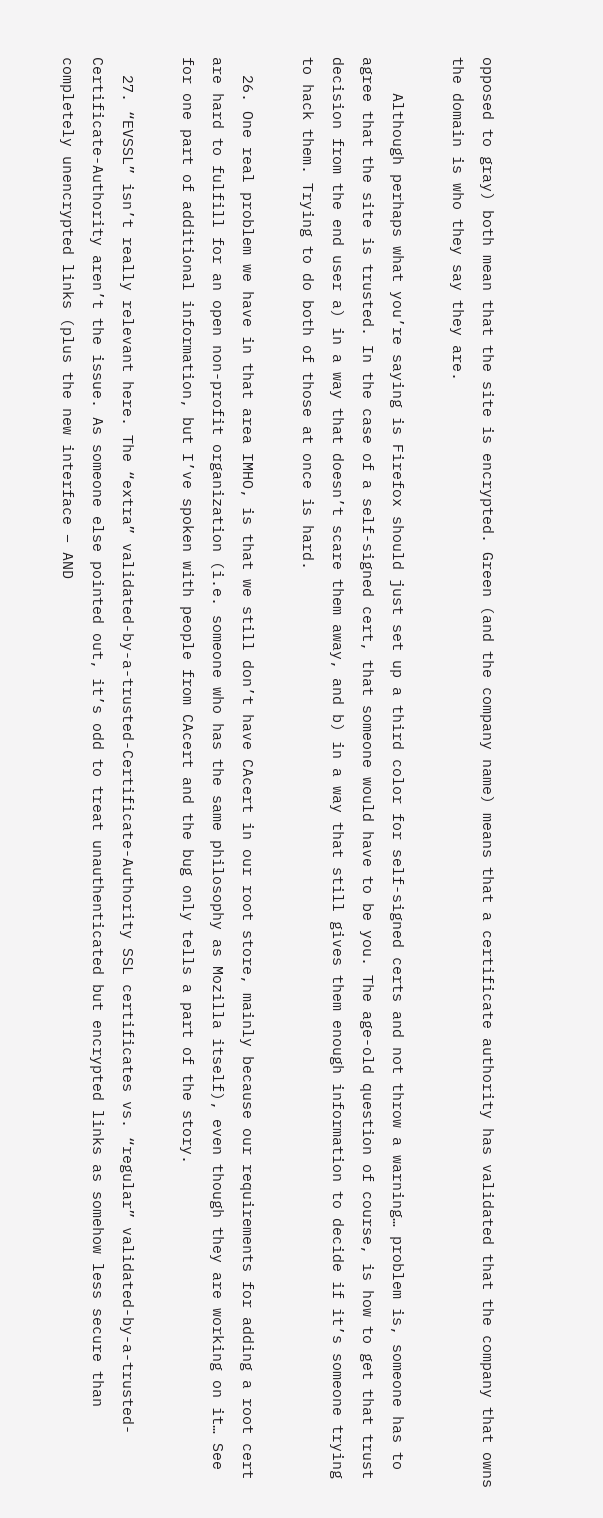opposed to gray) both mean that the site is encrypted. Green (and the company name) means that a certificate authority has validated that the company that owns the domain is who they say they are.

    Although perhaps what you’re saying is Firefox should just set up a third color for self-signed certs and not throw a warning… problem is, someone has to agree that the site is trusted. In the case of a self-signed cert, that someone would have to be you. The age-old question of course, is how to get that trust decision from the end user a) in a way that doesn’t scare them away, and b) in a way that still gives them enough information to decide if it’s someone trying to hack them. Trying to do both of those at once is hard.

  26. One real problem we have in that area IMHO, is that we still don’t have CAcert in our root store, mainly because our requirements for adding a root cert are hard to fulfill for an open non-profit organization (i.e. someone who has the same philosophy as Mozilla itself), even though they are working on it… See for one part of additional information, but I’ve spoken with people from CAcert and the bug only tells a part of the story.

  27. “EVSSL” isn’t really relevant here. The “extra” validated-by-a-trusted-Certificate-Authority SSL certificates vs. “regular” validated-by-a-trusted-Certificate-Authority aren’t the issue. As someone else pointed out, it’s odd to treat unauthenticated but encrypted links as somehow less secure than completely unencrypted links (plus the new interface – AND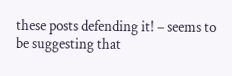these posts defending it! – seems to be suggesting that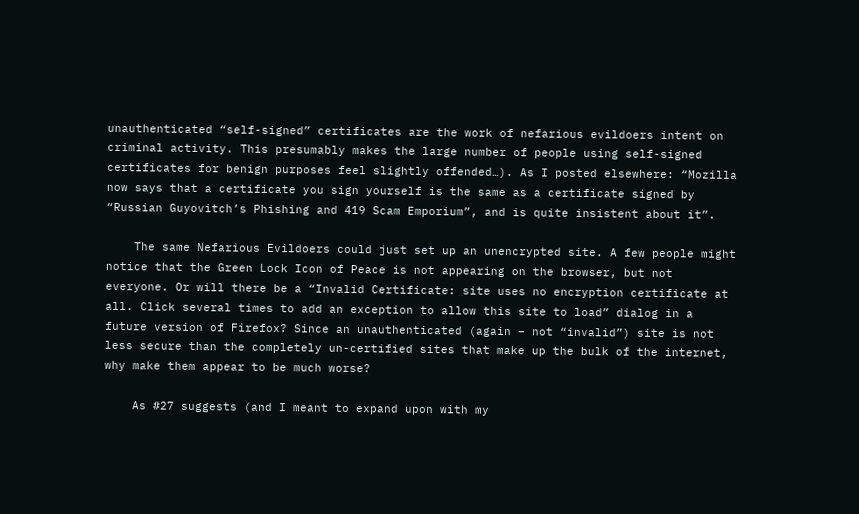unauthenticated “self-signed” certificates are the work of nefarious evildoers intent on criminal activity. This presumably makes the large number of people using self-signed certificates for benign purposes feel slightly offended…). As I posted elsewhere: “Mozilla now says that a certificate you sign yourself is the same as a certificate signed by “Russian Guyovitch’s Phishing and 419 Scam Emporium”, and is quite insistent about it”.

    The same Nefarious Evildoers could just set up an unencrypted site. A few people might notice that the Green Lock Icon of Peace is not appearing on the browser, but not everyone. Or will there be a “Invalid Certificate: site uses no encryption certificate at all. Click several times to add an exception to allow this site to load” dialog in a future version of Firefox? Since an unauthenticated (again – not “invalid”) site is not less secure than the completely un-certified sites that make up the bulk of the internet, why make them appear to be much worse?

    As #27 suggests (and I meant to expand upon with my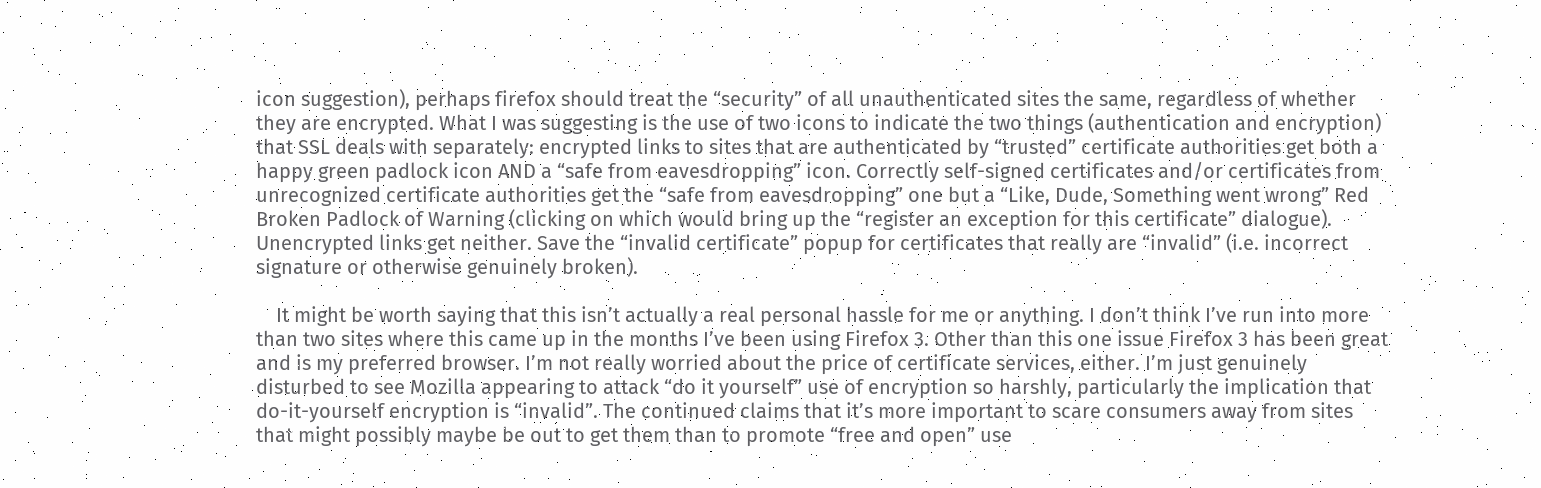icon suggestion), perhaps firefox should treat the “security” of all unauthenticated sites the same, regardless of whether they are encrypted. What I was suggesting is the use of two icons to indicate the two things (authentication and encryption) that SSL deals with separately: encrypted links to sites that are authenticated by “trusted” certificate authorities get both a happy green padlock icon AND a “safe from eavesdropping” icon. Correctly self-signed certificates and/or certificates from unrecognized certificate authorities get the “safe from eavesdropping” one but a “Like, Dude, Something went wrong” Red Broken Padlock of Warning (clicking on which would bring up the “register an exception for this certificate” dialogue). Unencrypted links get neither. Save the “invalid certificate” popup for certificates that really are “invalid” (i.e. incorrect signature or otherwise genuinely broken).

    It might be worth saying that this isn’t actually a real personal hassle for me or anything. I don’t think I’ve run into more than two sites where this came up in the months I’ve been using Firefox 3. Other than this one issue Firefox 3 has been great and is my preferred browser. I’m not really worried about the price of certificate services, either. I’m just genuinely disturbed to see Mozilla appearing to attack “do it yourself” use of encryption so harshly, particularly the implication that do-it-yourself encryption is “invalid”. The continued claims that it’s more important to scare consumers away from sites that might possibly maybe be out to get them than to promote “free and open” use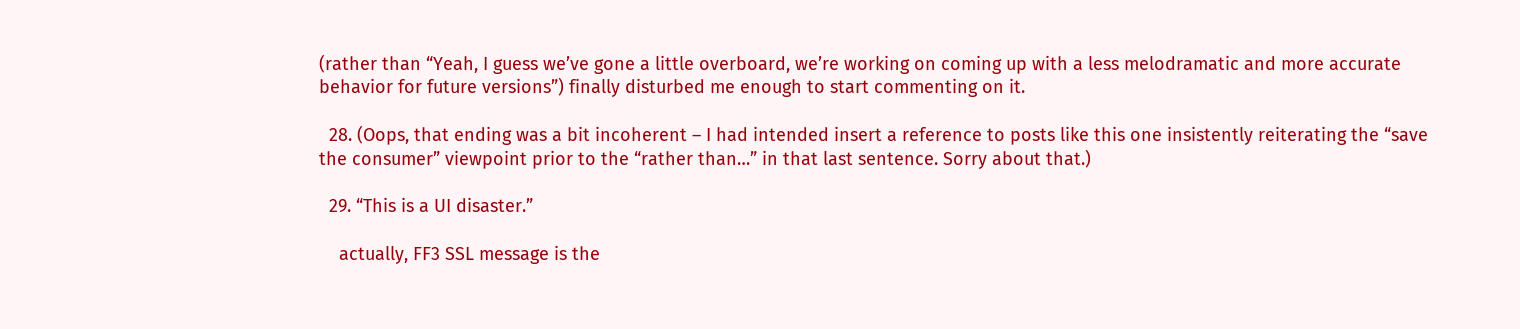(rather than “Yeah, I guess we’ve gone a little overboard, we’re working on coming up with a less melodramatic and more accurate behavior for future versions”) finally disturbed me enough to start commenting on it.

  28. (Oops, that ending was a bit incoherent – I had intended insert a reference to posts like this one insistently reiterating the “save the consumer” viewpoint prior to the “rather than…” in that last sentence. Sorry about that.)

  29. “This is a UI disaster.”

    actually, FF3 SSL message is the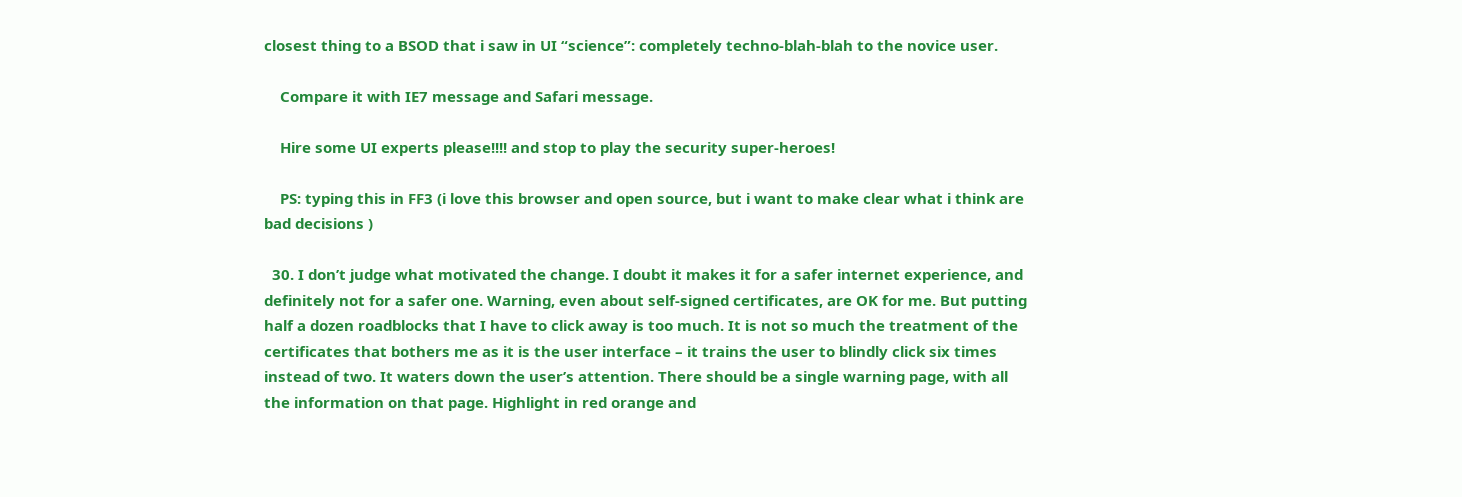closest thing to a BSOD that i saw in UI “science”: completely techno-blah-blah to the novice user.

    Compare it with IE7 message and Safari message.

    Hire some UI experts please!!!! and stop to play the security super-heroes!

    PS: typing this in FF3 (i love this browser and open source, but i want to make clear what i think are bad decisions )

  30. I don’t judge what motivated the change. I doubt it makes it for a safer internet experience, and definitely not for a safer one. Warning, even about self-signed certificates, are OK for me. But putting half a dozen roadblocks that I have to click away is too much. It is not so much the treatment of the certificates that bothers me as it is the user interface – it trains the user to blindly click six times instead of two. It waters down the user’s attention. There should be a single warning page, with all the information on that page. Highlight in red orange and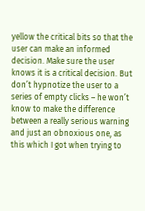yellow the critical bits so that the user can make an informed decision. Make sure the user knows it is a critical decision. But don’t hypnotize the user to a series of empty clicks – he won’t know to make the difference between a really serious warning and just an obnoxious one, as this which I got when trying to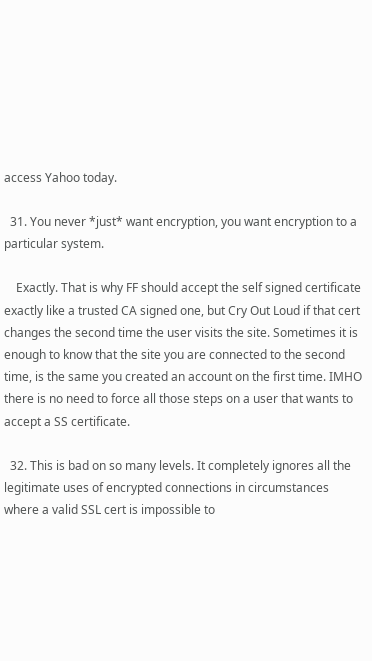access Yahoo today.

  31. You never *just* want encryption, you want encryption to a particular system.

    Exactly. That is why FF should accept the self signed certificate exactly like a trusted CA signed one, but Cry Out Loud if that cert changes the second time the user visits the site. Sometimes it is enough to know that the site you are connected to the second time, is the same you created an account on the first time. IMHO there is no need to force all those steps on a user that wants to accept a SS certificate.

  32. This is bad on so many levels. It completely ignores all the legitimate uses of encrypted connections in circumstances where a valid SSL cert is impossible to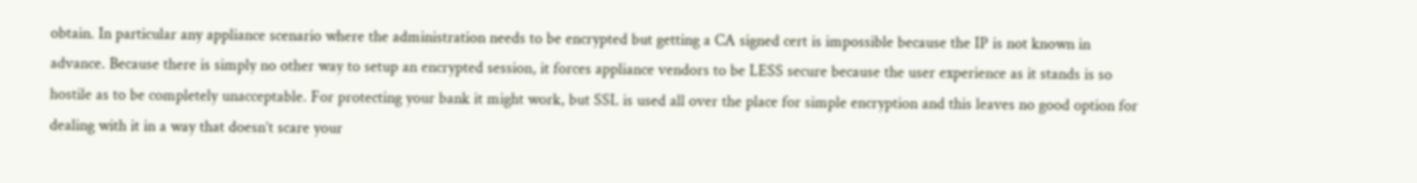obtain. In particular any appliance scenario where the administration needs to be encrypted but getting a CA signed cert is impossible because the IP is not known in advance. Because there is simply no other way to setup an encrypted session, it forces appliance vendors to be LESS secure because the user experience as it stands is so hostile as to be completely unacceptable. For protecting your bank it might work, but SSL is used all over the place for simple encryption and this leaves no good option for dealing with it in a way that doesn’t scare your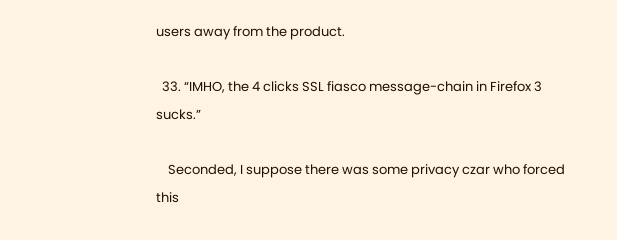users away from the product.

  33. “IMHO, the 4 clicks SSL fiasco message-chain in Firefox 3 sucks.”

    Seconded, I suppose there was some privacy czar who forced this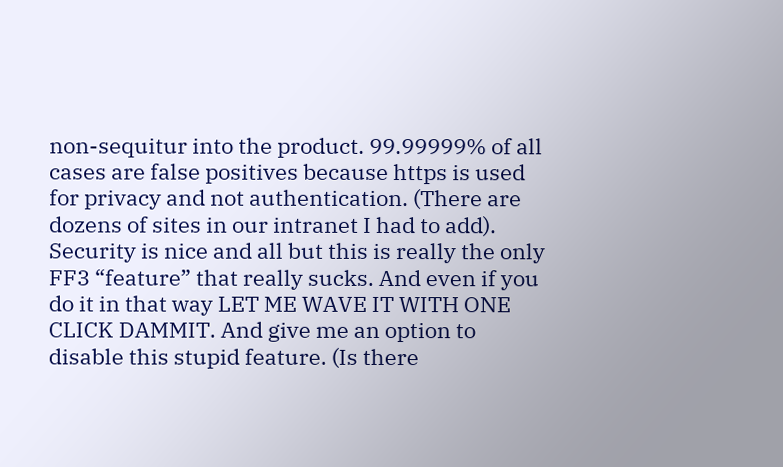non-sequitur into the product. 99.99999% of all cases are false positives because https is used for privacy and not authentication. (There are dozens of sites in our intranet I had to add). Security is nice and all but this is really the only FF3 “feature” that really sucks. And even if you do it in that way LET ME WAVE IT WITH ONE CLICK DAMMIT. And give me an option to disable this stupid feature. (Is there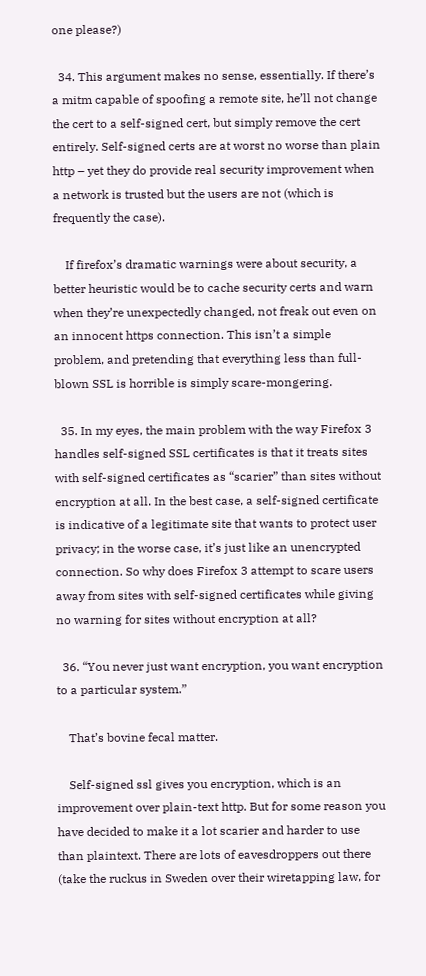one please?)

  34. This argument makes no sense, essentially. If there’s a mitm capable of spoofing a remote site, he’ll not change the cert to a self-signed cert, but simply remove the cert entirely. Self-signed certs are at worst no worse than plain http – yet they do provide real security improvement when a network is trusted but the users are not (which is frequently the case).

    If firefox’s dramatic warnings were about security, a better heuristic would be to cache security certs and warn when they’re unexpectedly changed, not freak out even on an innocent https connection. This isn’t a simple problem, and pretending that everything less than full-blown SSL is horrible is simply scare-mongering.

  35. In my eyes, the main problem with the way Firefox 3 handles self-signed SSL certificates is that it treats sites with self-signed certificates as “scarier” than sites without encryption at all. In the best case, a self-signed certificate is indicative of a legitimate site that wants to protect user privacy; in the worse case, it’s just like an unencrypted connection. So why does Firefox 3 attempt to scare users away from sites with self-signed certificates while giving no warning for sites without encryption at all?

  36. “You never just want encryption, you want encryption to a particular system.”

    That’s bovine fecal matter.

    Self-signed ssl gives you encryption, which is an improvement over plain-text http. But for some reason you have decided to make it a lot scarier and harder to use than plaintext. There are lots of eavesdroppers out there (take the ruckus in Sweden over their wiretapping law, for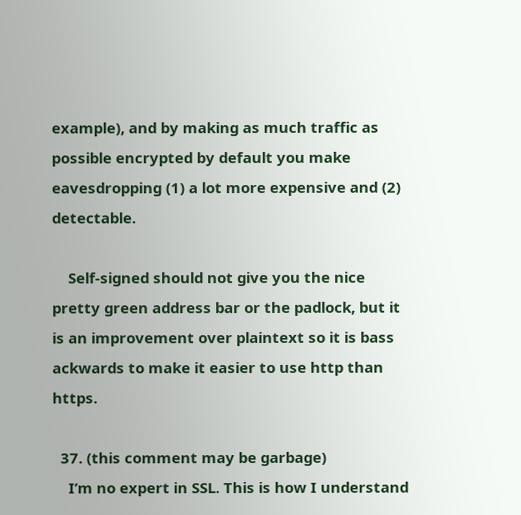example), and by making as much traffic as possible encrypted by default you make eavesdropping (1) a lot more expensive and (2) detectable.

    Self-signed should not give you the nice pretty green address bar or the padlock, but it is an improvement over plaintext so it is bass ackwards to make it easier to use http than https.

  37. (this comment may be garbage)
    I’m no expert in SSL. This is how I understand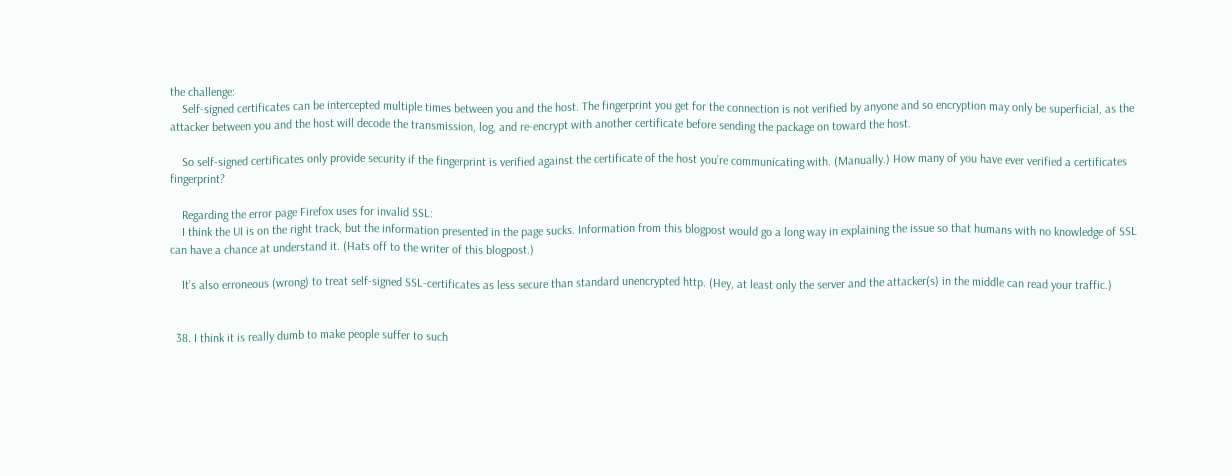the challenge:
    Self-signed certificates can be intercepted multiple times between you and the host. The fingerprint you get for the connection is not verified by anyone and so encryption may only be superficial, as the attacker between you and the host will decode the transmission, log, and re-encrypt with another certificate before sending the package on toward the host.

    So self-signed certificates only provide security if the fingerprint is verified against the certificate of the host you’re communicating with. (Manually.) How many of you have ever verified a certificates fingerprint?

    Regarding the error page Firefox uses for invalid SSL:
    I think the UI is on the right track, but the information presented in the page sucks. Information from this blogpost would go a long way in explaining the issue so that humans with no knowledge of SSL can have a chance at understand it. (Hats off to the writer of this blogpost.)

    It’s also erroneous (wrong) to treat self-signed SSL-certificates as less secure than standard unencrypted http. (Hey, at least only the server and the attacker(s) in the middle can read your traffic.)


  38. I think it is really dumb to make people suffer to such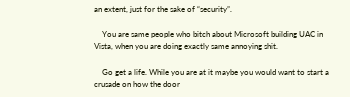an extent, just for the sake of “security”.

    You are same people who bitch about Microsoft building UAC in Vista, when you are doing exactly same annoying shit.

    Go get a life. While you are at it maybe you would want to start a crusade on how the door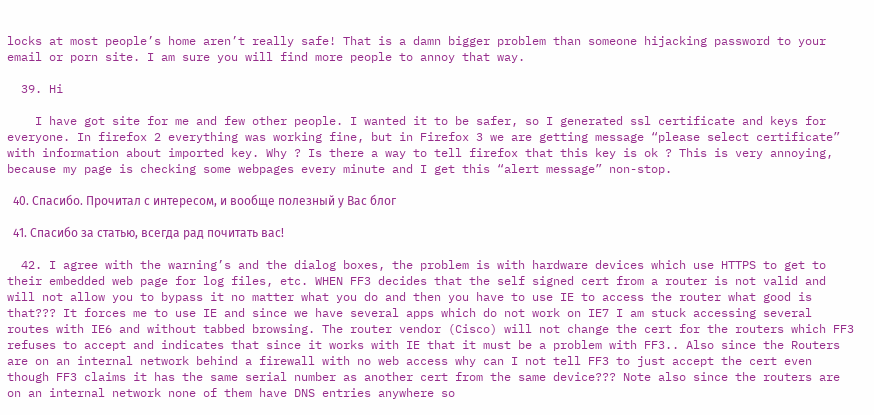locks at most people’s home aren’t really safe! That is a damn bigger problem than someone hijacking password to your email or porn site. I am sure you will find more people to annoy that way.

  39. Hi

    I have got site for me and few other people. I wanted it to be safer, so I generated ssl certificate and keys for everyone. In firefox 2 everything was working fine, but in Firefox 3 we are getting message “please select certificate” with information about imported key. Why ? Is there a way to tell firefox that this key is ok ? This is very annoying, because my page is checking some webpages every minute and I get this “alert message” non-stop.

  40. Спасибо. Прочитал с интересом, и вообще полезный у Вас блог

  41. Спасибо за статью, всегда рад почитать вас!

  42. I agree with the warning’s and the dialog boxes, the problem is with hardware devices which use HTTPS to get to their embedded web page for log files, etc. WHEN FF3 decides that the self signed cert from a router is not valid and will not allow you to bypass it no matter what you do and then you have to use IE to access the router what good is that??? It forces me to use IE and since we have several apps which do not work on IE7 I am stuck accessing several routes with IE6 and without tabbed browsing. The router vendor (Cisco) will not change the cert for the routers which FF3 refuses to accept and indicates that since it works with IE that it must be a problem with FF3.. Also since the Routers are on an internal network behind a firewall with no web access why can I not tell FF3 to just accept the cert even though FF3 claims it has the same serial number as another cert from the same device??? Note also since the routers are on an internal network none of them have DNS entries anywhere so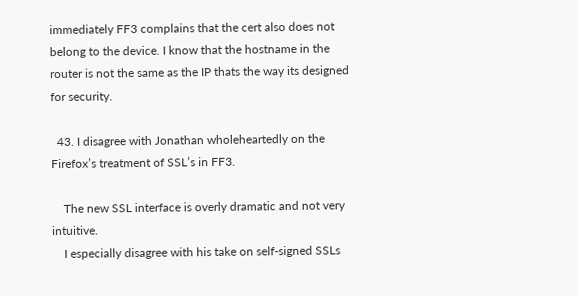immediately FF3 complains that the cert also does not belong to the device. I know that the hostname in the router is not the same as the IP thats the way its designed for security.

  43. I disagree with Jonathan wholeheartedly on the Firefox’s treatment of SSL’s in FF3.

    The new SSL interface is overly dramatic and not very intuitive.
    I especially disagree with his take on self-signed SSLs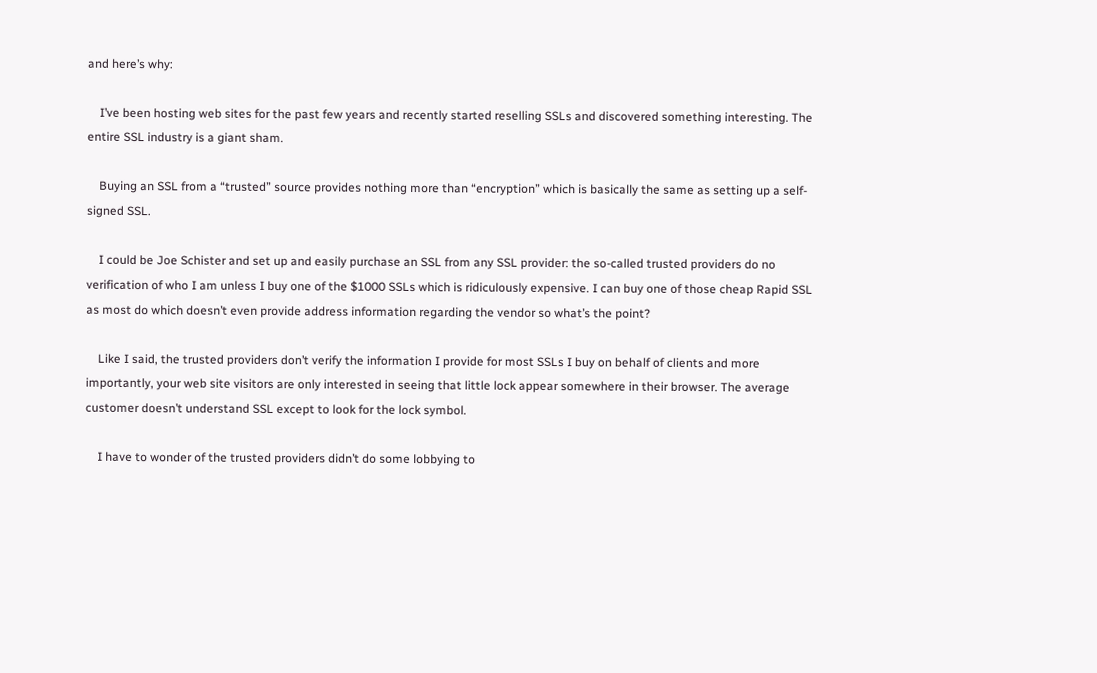and here’s why:

    I’ve been hosting web sites for the past few years and recently started reselling SSLs and discovered something interesting. The entire SSL industry is a giant sham.

    Buying an SSL from a “trusted” source provides nothing more than “encryption” which is basically the same as setting up a self-signed SSL.

    I could be Joe Schister and set up and easily purchase an SSL from any SSL provider: the so-called trusted providers do no verification of who I am unless I buy one of the $1000 SSLs which is ridiculously expensive. I can buy one of those cheap Rapid SSL as most do which doesn’t even provide address information regarding the vendor so what’s the point?

    Like I said, the trusted providers don’t verify the information I provide for most SSLs I buy on behalf of clients and more importantly, your web site visitors are only interested in seeing that little lock appear somewhere in their browser. The average customer doesn’t understand SSL except to look for the lock symbol.

    I have to wonder of the trusted providers didn’t do some lobbying to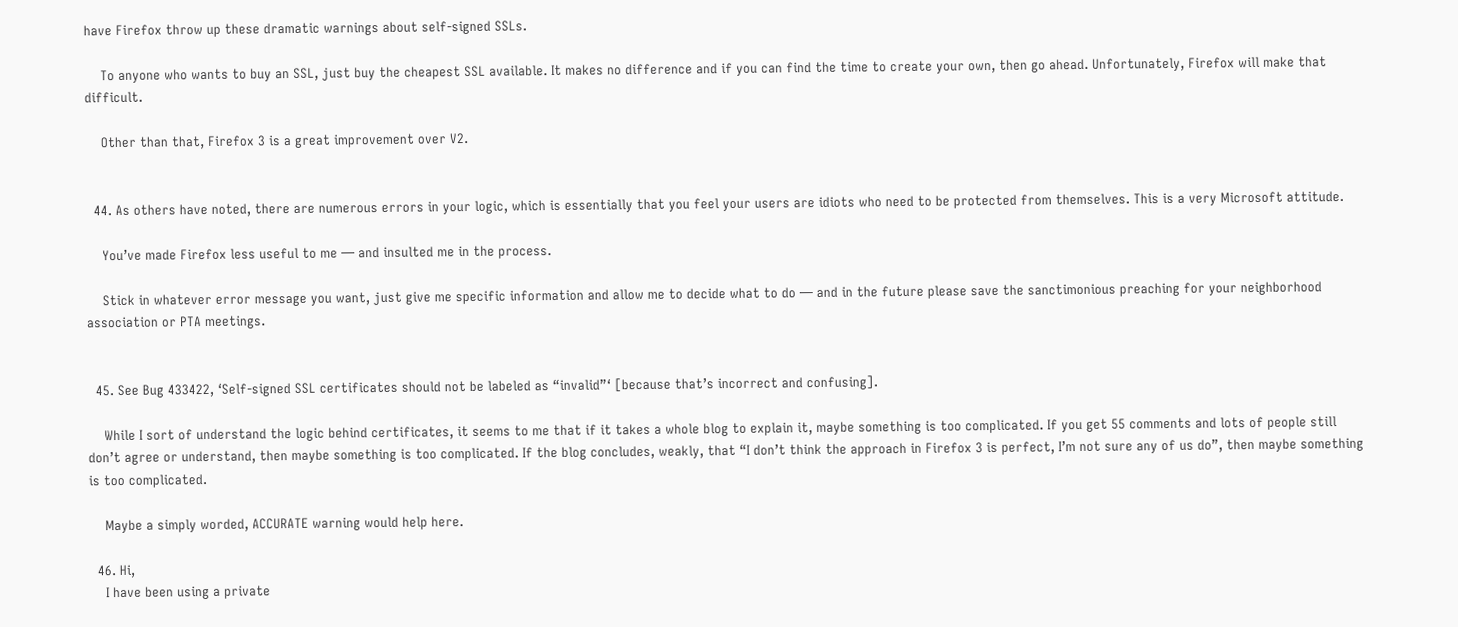have Firefox throw up these dramatic warnings about self-signed SSLs.

    To anyone who wants to buy an SSL, just buy the cheapest SSL available. It makes no difference and if you can find the time to create your own, then go ahead. Unfortunately, Firefox will make that difficult.

    Other than that, Firefox 3 is a great improvement over V2.


  44. As others have noted, there are numerous errors in your logic, which is essentially that you feel your users are idiots who need to be protected from themselves. This is a very Microsoft attitude.

    You’ve made Firefox less useful to me — and insulted me in the process.

    Stick in whatever error message you want, just give me specific information and allow me to decide what to do — and in the future please save the sanctimonious preaching for your neighborhood association or PTA meetings.


  45. See Bug 433422, ‘Self-signed SSL certificates should not be labeled as “invalid”‘ [because that’s incorrect and confusing].

    While I sort of understand the logic behind certificates, it seems to me that if it takes a whole blog to explain it, maybe something is too complicated. If you get 55 comments and lots of people still don’t agree or understand, then maybe something is too complicated. If the blog concludes, weakly, that “I don’t think the approach in Firefox 3 is perfect, I’m not sure any of us do”, then maybe something is too complicated.

    Maybe a simply worded, ACCURATE warning would help here.

  46. Hi,
    I have been using a private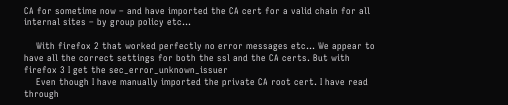CA for sometime now – and have imported the CA cert for a valid chain for all internal sites – by group policy etc…

    With firefox 2 that worked perfectly no error messages etc… We appear to have all the correct settings for both the ssl and the CA certs. But with firefox 3 I get the sec_error_unknown_issuer
    Even though I have manually imported the private CA root cert. I have read through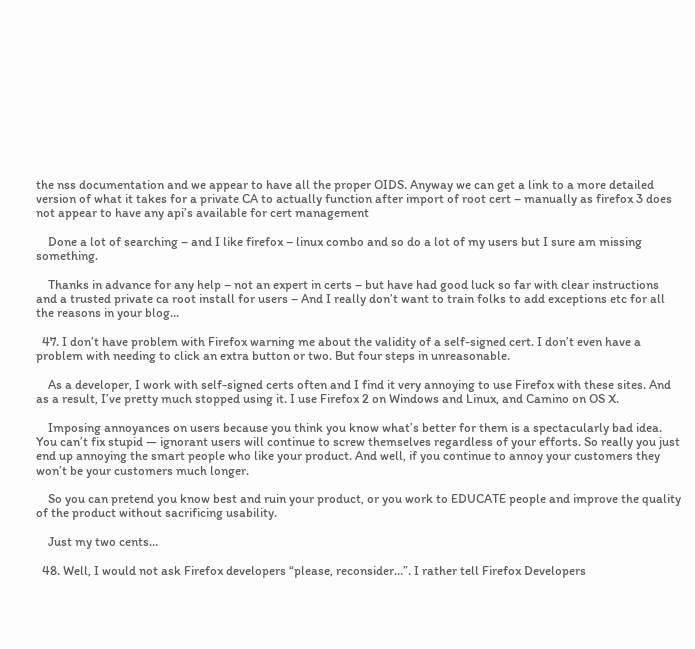the nss documentation and we appear to have all the proper OIDS. Anyway we can get a link to a more detailed version of what it takes for a private CA to actually function after import of root cert – manually as firefox 3 does not appear to have any api’s available for cert management

    Done a lot of searching – and I like firefox – linux combo and so do a lot of my users but I sure am missing something.

    Thanks in advance for any help – not an expert in certs – but have had good luck so far with clear instructions and a trusted private ca root install for users – And I really don’t want to train folks to add exceptions etc for all the reasons in your blog…

  47. I don’t have problem with Firefox warning me about the validity of a self-signed cert. I don’t even have a problem with needing to click an extra button or two. But four steps in unreasonable.

    As a developer, I work with self-signed certs often and I find it very annoying to use Firefox with these sites. And as a result, I’ve pretty much stopped using it. I use Firefox 2 on Windows and Linux, and Camino on OS X.

    Imposing annoyances on users because you think you know what’s better for them is a spectacularly bad idea. You can’t fix stupid — ignorant users will continue to screw themselves regardless of your efforts. So really you just end up annoying the smart people who like your product. And well, if you continue to annoy your customers they won’t be your customers much longer.

    So you can pretend you know best and ruin your product, or you work to EDUCATE people and improve the quality of the product without sacrificing usability.

    Just my two cents…

  48. Well, I would not ask Firefox developers “please, reconsider…”. I rather tell Firefox Developers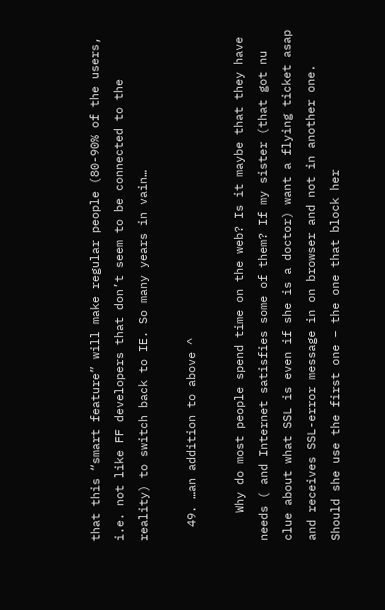that this “smart feature” will make regular people (80-90% of the users, i.e. not like FF developers that don’t seem to be connected to the reality) to switch back to IE. So many years in vain…

  49. …an addition to above ^

    Why do most people spend time on the web? Is it maybe that they have needs ( and Internet satisfies some of them? If my sister (that got nu clue about what SSL is even if she is a doctor) want a flying ticket asap and receives SSL-error message in on browser and not in another one. Should she use the first one – the one that block her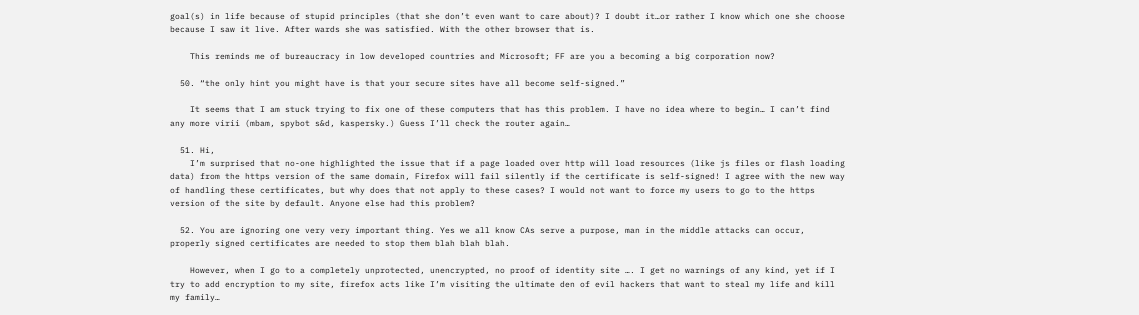goal(s) in life because of stupid principles (that she don’t even want to care about)? I doubt it…or rather I know which one she choose because I saw it live. After wards she was satisfied. With the other browser that is.

    This reminds me of bureaucracy in low developed countries and Microsoft; FF are you a becoming a big corporation now?

  50. “the only hint you might have is that your secure sites have all become self-signed.”

    It seems that I am stuck trying to fix one of these computers that has this problem. I have no idea where to begin… I can’t find any more virii (mbam, spybot s&d, kaspersky.) Guess I’ll check the router again…

  51. Hi,
    I’m surprised that no-one highlighted the issue that if a page loaded over http will load resources (like js files or flash loading data) from the https version of the same domain, Firefox will fail silently if the certificate is self-signed! I agree with the new way of handling these certificates, but why does that not apply to these cases? I would not want to force my users to go to the https version of the site by default. Anyone else had this problem?

  52. You are ignoring one very very important thing. Yes we all know CAs serve a purpose, man in the middle attacks can occur, properly signed certificates are needed to stop them blah blah blah.

    However, when I go to a completely unprotected, unencrypted, no proof of identity site …. I get no warnings of any kind, yet if I try to add encryption to my site, firefox acts like I’m visiting the ultimate den of evil hackers that want to steal my life and kill my family…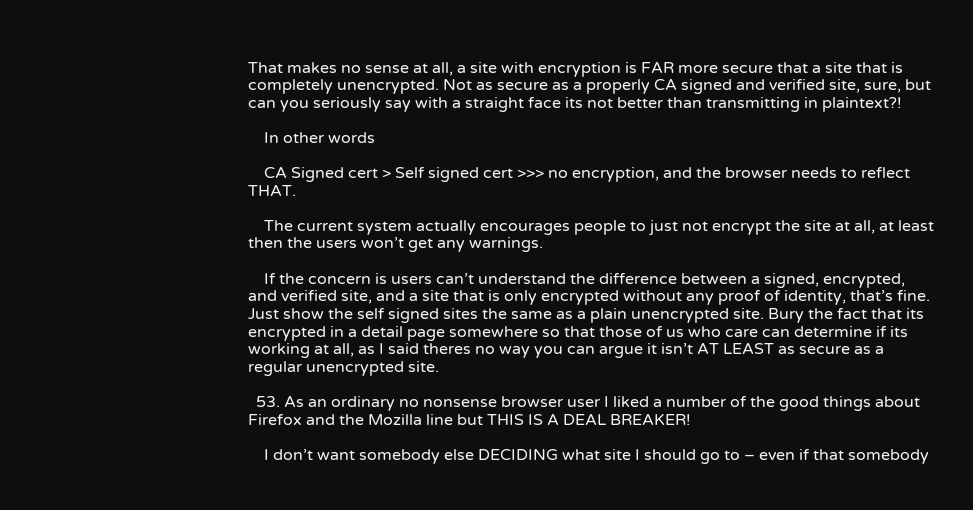That makes no sense at all, a site with encryption is FAR more secure that a site that is completely unencrypted. Not as secure as a properly CA signed and verified site, sure, but can you seriously say with a straight face its not better than transmitting in plaintext?!

    In other words

    CA Signed cert > Self signed cert >>> no encryption, and the browser needs to reflect THAT.

    The current system actually encourages people to just not encrypt the site at all, at least then the users won’t get any warnings.

    If the concern is users can’t understand the difference between a signed, encrypted, and verified site, and a site that is only encrypted without any proof of identity, that’s fine. Just show the self signed sites the same as a plain unencrypted site. Bury the fact that its encrypted in a detail page somewhere so that those of us who care can determine if its working at all, as I said theres no way you can argue it isn’t AT LEAST as secure as a regular unencrypted site.

  53. As an ordinary no nonsense browser user I liked a number of the good things about Firefox and the Mozilla line but THIS IS A DEAL BREAKER!

    I don’t want somebody else DECIDING what site I should go to – even if that somebody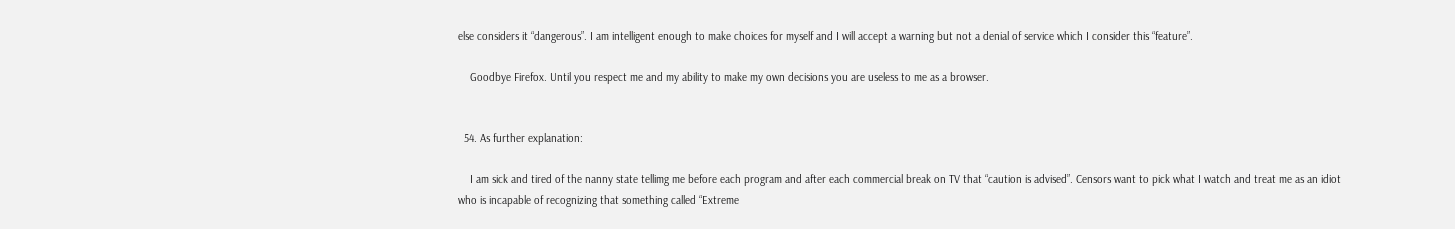else considers it “dangerous”. I am intelligent enough to make choices for myself and I will accept a warning but not a denial of service which I consider this “feature”.

    Goodbye Firefox. Until you respect me and my ability to make my own decisions you are useless to me as a browser.


  54. As further explanation:

    I am sick and tired of the nanny state tellimg me before each program and after each commercial break on TV that “caution is advised”. Censors want to pick what I watch and treat me as an idiot who is incapable of recognizing that something called “Extreme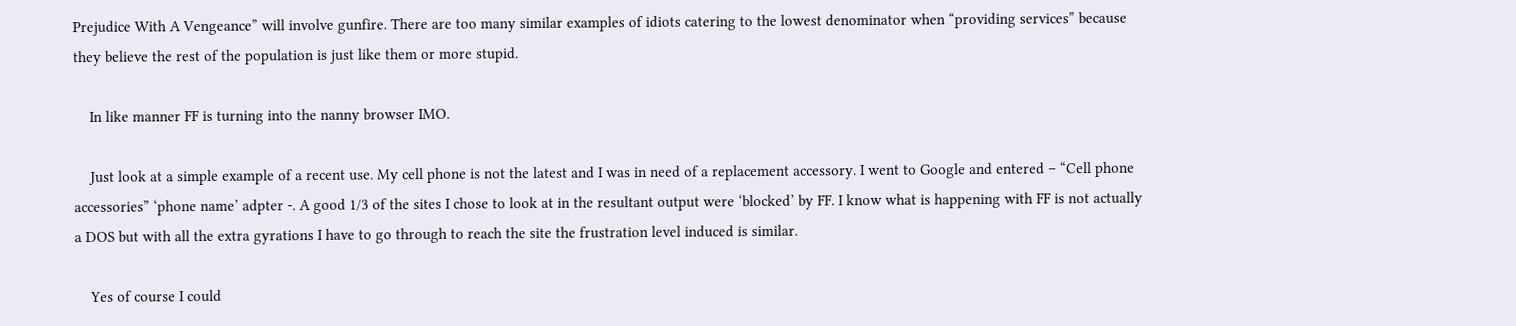Prejudice With A Vengeance” will involve gunfire. There are too many similar examples of idiots catering to the lowest denominator when “providing services” because they believe the rest of the population is just like them or more stupid.

    In like manner FF is turning into the nanny browser IMO.

    Just look at a simple example of a recent use. My cell phone is not the latest and I was in need of a replacement accessory. I went to Google and entered – “Cell phone accessories” ‘phone name’ adpter -. A good 1/3 of the sites I chose to look at in the resultant output were ‘blocked’ by FF. I know what is happening with FF is not actually a DOS but with all the extra gyrations I have to go through to reach the site the frustration level induced is similar.

    Yes of course I could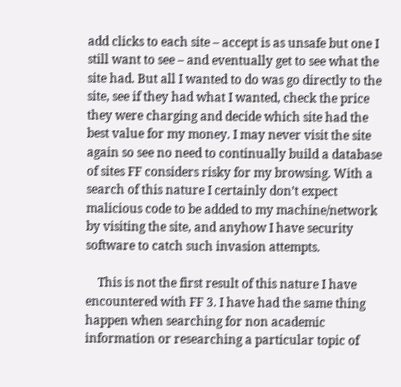add clicks to each site – accept is as unsafe but one I still want to see – and eventually get to see what the site had. But all I wanted to do was go directly to the site, see if they had what I wanted, check the price they were charging and decide which site had the best value for my money. I may never visit the site again so see no need to continually build a database of sites FF considers risky for my browsing. With a search of this nature I certainly don’t expect malicious code to be added to my machine/network by visiting the site, and anyhow I have security software to catch such invasion attempts.

    This is not the first result of this nature I have encountered with FF 3. I have had the same thing happen when searching for non academic information or researching a particular topic of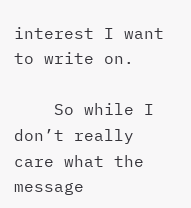interest I want to write on.

    So while I don’t really care what the message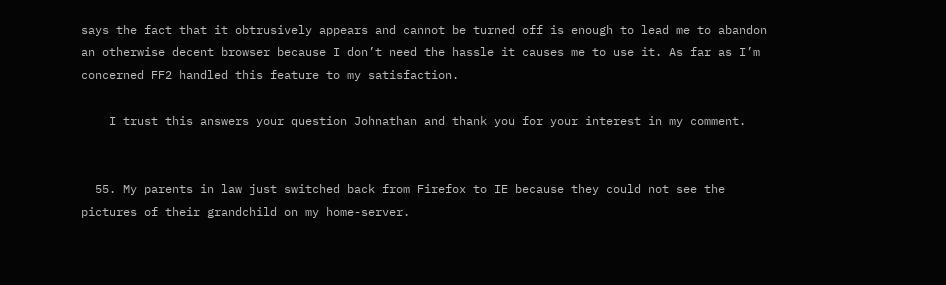says the fact that it obtrusively appears and cannot be turned off is enough to lead me to abandon an otherwise decent browser because I don’t need the hassle it causes me to use it. As far as I’m concerned FF2 handled this feature to my satisfaction.

    I trust this answers your question Johnathan and thank you for your interest in my comment.


  55. My parents in law just switched back from Firefox to IE because they could not see the pictures of their grandchild on my home-server.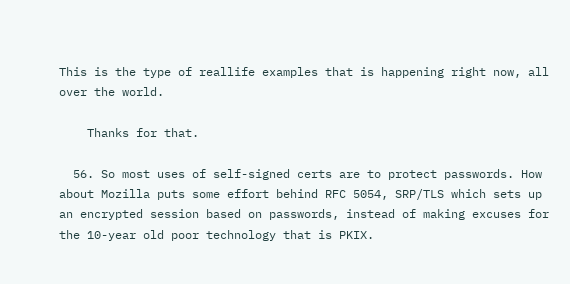This is the type of reallife examples that is happening right now, all over the world.

    Thanks for that.

  56. So most uses of self-signed certs are to protect passwords. How about Mozilla puts some effort behind RFC 5054, SRP/TLS which sets up an encrypted session based on passwords, instead of making excuses for the 10-year old poor technology that is PKIX.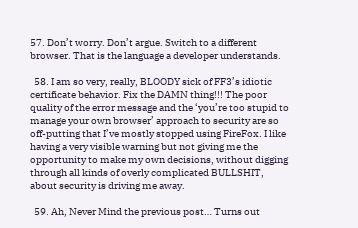57. Don’t worry. Don’t argue. Switch to a different browser. That is the language a developer understands.

  58. I am so very, really, BLOODY sick of FF3’s idiotic certificate behavior. Fix the DAMN thing!!! The poor quality of the error message and the ‘you’re too stupid to manage your own browser’ approach to security are so off-putting that I’ve mostly stopped using FireFox. I like having a very visible warning but not giving me the opportunity to make my own decisions, without digging through all kinds of overly complicated BULLSHIT, about security is driving me away.

  59. Ah, Never Mind the previous post… Turns out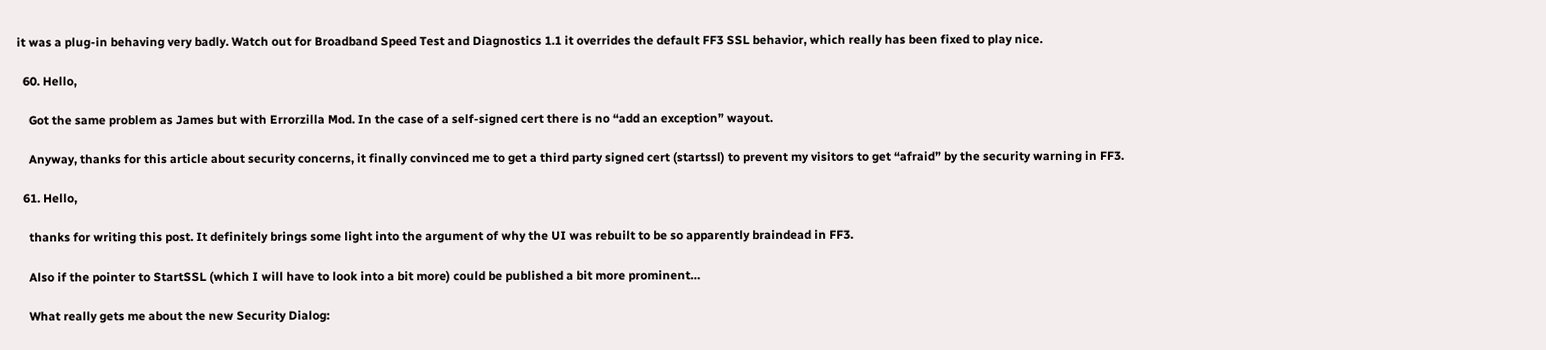it was a plug-in behaving very badly. Watch out for Broadband Speed Test and Diagnostics 1.1 it overrides the default FF3 SSL behavior, which really has been fixed to play nice.

  60. Hello,

    Got the same problem as James but with Errorzilla Mod. In the case of a self-signed cert there is no “add an exception” wayout.

    Anyway, thanks for this article about security concerns, it finally convinced me to get a third party signed cert (startssl) to prevent my visitors to get “afraid” by the security warning in FF3.

  61. Hello,

    thanks for writing this post. It definitely brings some light into the argument of why the UI was rebuilt to be so apparently braindead in FF3.

    Also if the pointer to StartSSL (which I will have to look into a bit more) could be published a bit more prominent…

    What really gets me about the new Security Dialog: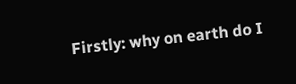Firstly: why on earth do I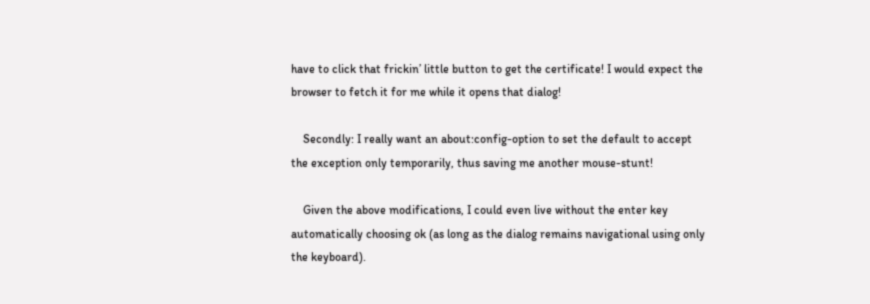have to click that frickin’ little button to get the certificate! I would expect the browser to fetch it for me while it opens that dialog!

    Secondly: I really want an about:config-option to set the default to accept the exception only temporarily, thus saving me another mouse-stunt!

    Given the above modifications, I could even live without the enter key automatically choosing ok (as long as the dialog remains navigational using only the keyboard).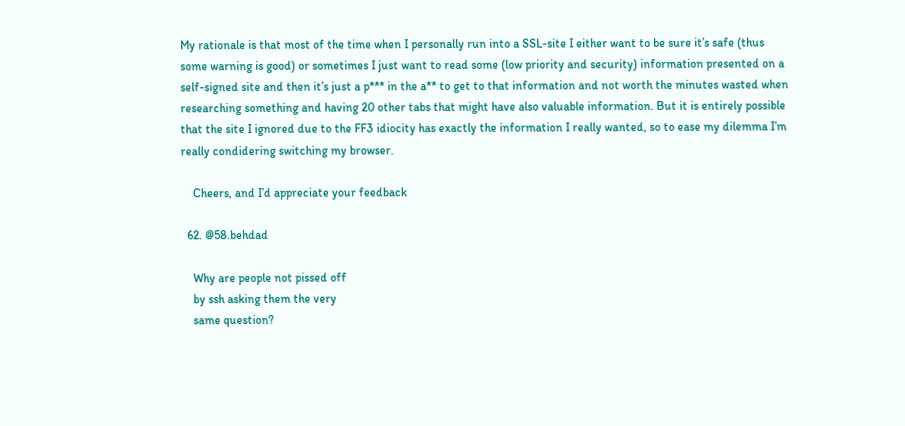My rationale is that most of the time when I personally run into a SSL-site I either want to be sure it’s safe (thus some warning is good) or sometimes I just want to read some (low priority and security) information presented on a self-signed site and then it’s just a p*** in the a** to get to that information and not worth the minutes wasted when researching something and having 20 other tabs that might have also valuable information. But it is entirely possible that the site I ignored due to the FF3 idiocity has exactly the information I really wanted, so to ease my dilemma I’m really condidering switching my browser.

    Cheers, and I’d appreciate your feedback

  62. @58.behdad

    Why are people not pissed off
    by ssh asking them the very
    same question?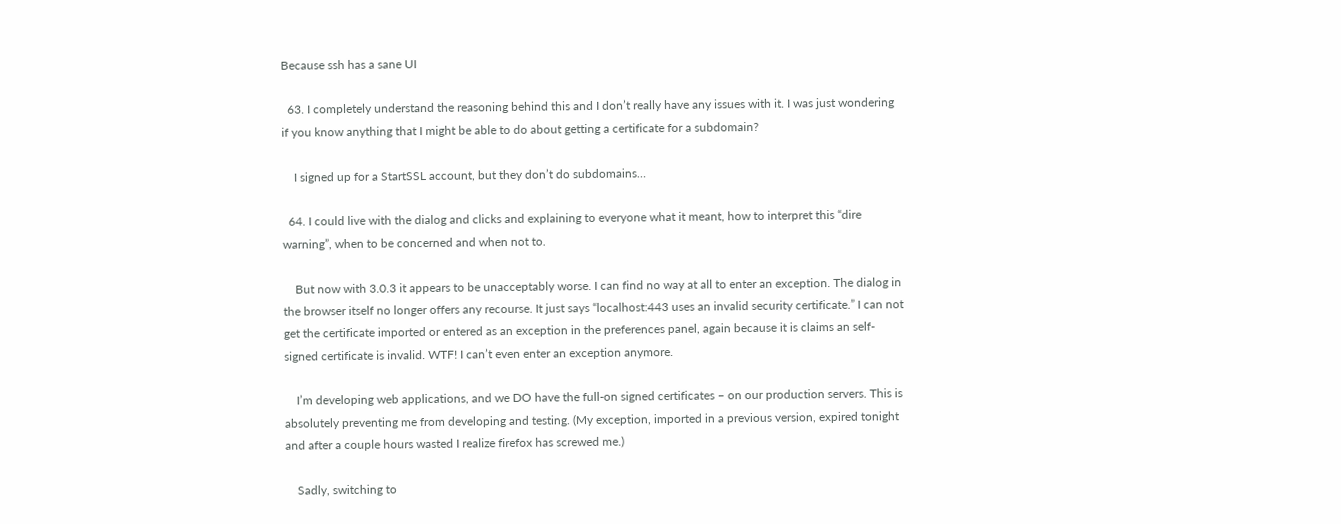Because ssh has a sane UI

  63. I completely understand the reasoning behind this and I don’t really have any issues with it. I was just wondering if you know anything that I might be able to do about getting a certificate for a subdomain?

    I signed up for a StartSSL account, but they don’t do subdomains…

  64. I could live with the dialog and clicks and explaining to everyone what it meant, how to interpret this “dire warning”, when to be concerned and when not to.

    But now with 3.0.3 it appears to be unacceptably worse. I can find no way at all to enter an exception. The dialog in the browser itself no longer offers any recourse. It just says “localhost:443 uses an invalid security certificate.” I can not get the certificate imported or entered as an exception in the preferences panel, again because it is claims an self-signed certificate is invalid. WTF! I can’t even enter an exception anymore.

    I’m developing web applications, and we DO have the full-on signed certificates – on our production servers. This is absolutely preventing me from developing and testing. (My exception, imported in a previous version, expired tonight and after a couple hours wasted I realize firefox has screwed me.)

    Sadly, switching to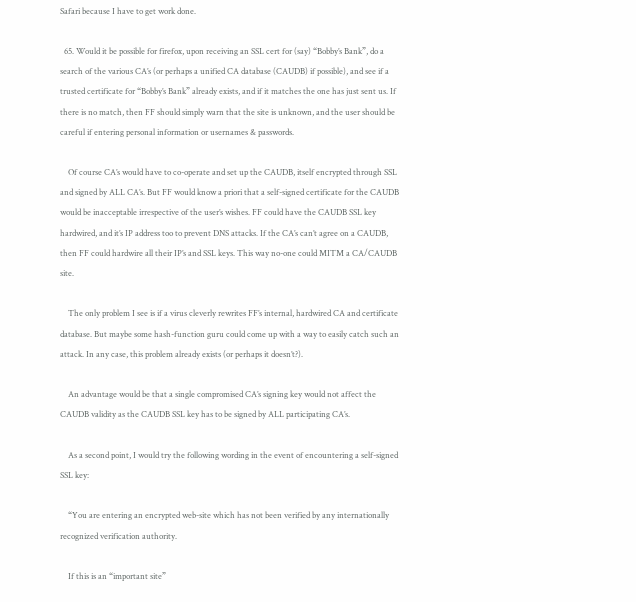Safari because I have to get work done.

  65. Would it be possible for firefox, upon receiving an SSL cert for (say) “Bobby’s Bank”, do a search of the various CA’s (or perhaps a unified CA database (CAUDB) if possible), and see if a trusted certificate for “Bobby’s Bank” already exists, and if it matches the one has just sent us. If there is no match, then FF should simply warn that the site is unknown, and the user should be careful if entering personal information or usernames & passwords.

    Of course CA’s would have to co-operate and set up the CAUDB, itself encrypted through SSL and signed by ALL CA’s. But FF would know a priori that a self-signed certificate for the CAUDB would be inacceptable irrespective of the user’s wishes. FF could have the CAUDB SSL key hardwired, and it’s IP address too to prevent DNS attacks. If the CA’s can’t agree on a CAUDB, then FF could hardwire all their IP’s and SSL keys. This way no-one could MITM a CA/CAUDB site.

    The only problem I see is if a virus cleverly rewrites FF’s internal, hardwired CA and certificate database. But maybe some hash-function guru could come up with a way to easily catch such an attack. In any case, this problem already exists (or perhaps it doesn’t?).

    An advantage would be that a single compromised CA’s signing key would not affect the CAUDB validity as the CAUDB SSL key has to be signed by ALL participating CA’s.

    As a second point, I would try the following wording in the event of encountering a self-signed SSL key:

    “You are entering an encrypted web-site which has not been verified by any internationally recognized verification authority.

    If this is an “important site”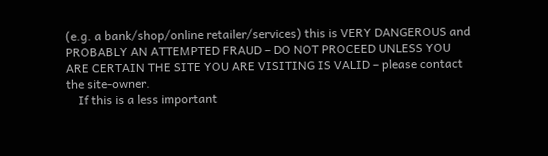(e.g. a bank/shop/online retailer/services) this is VERY DANGEROUS and PROBABLY AN ATTEMPTED FRAUD – DO NOT PROCEED UNLESS YOU ARE CERTAIN THE SITE YOU ARE VISITING IS VALID – please contact the site-owner.
    If this is a less important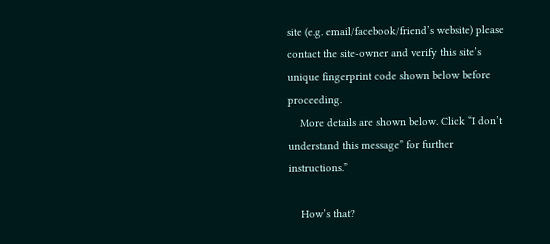site (e.g. email/facebook/friend’s website) please contact the site-owner and verify this site’s unique fingerprint code shown below before proceeding.
    More details are shown below. Click “I don’t understand this message” for further instructions.”

    How’s that?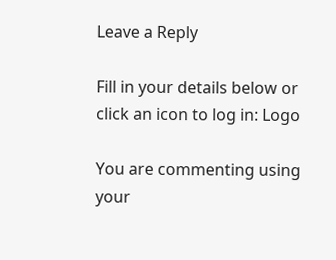Leave a Reply

Fill in your details below or click an icon to log in: Logo

You are commenting using your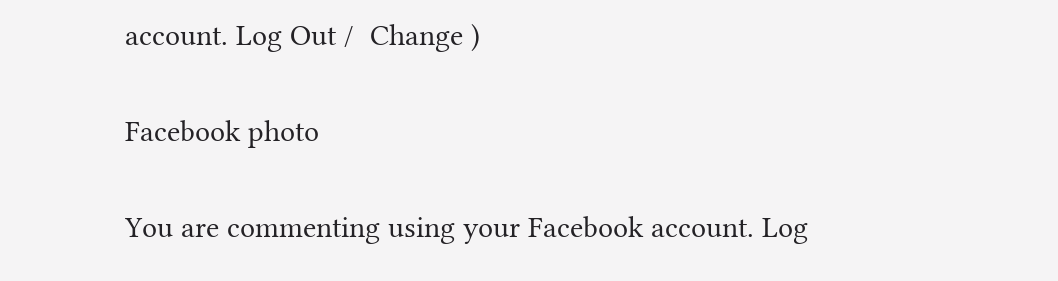account. Log Out /  Change )

Facebook photo

You are commenting using your Facebook account. Log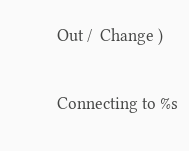Out /  Change )

Connecting to %s